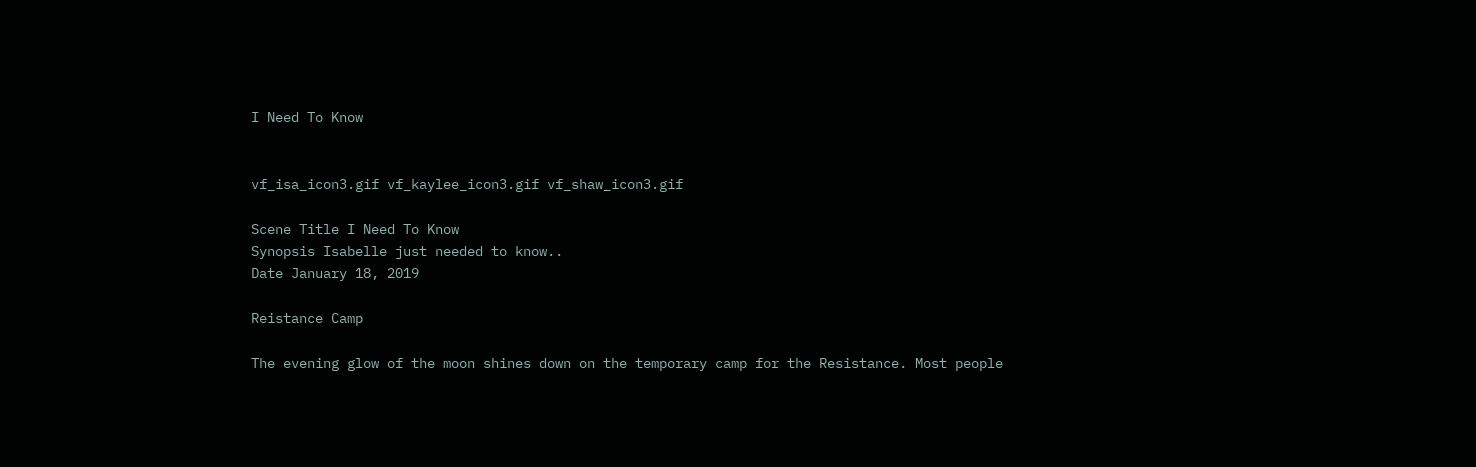I Need To Know


vf_isa_icon3.gif vf_kaylee_icon3.gif vf_shaw_icon3.gif

Scene Title I Need To Know
Synopsis Isabelle just needed to know..
Date January 18, 2019

Reistance Camp

The evening glow of the moon shines down on the temporary camp for the Resistance. Most people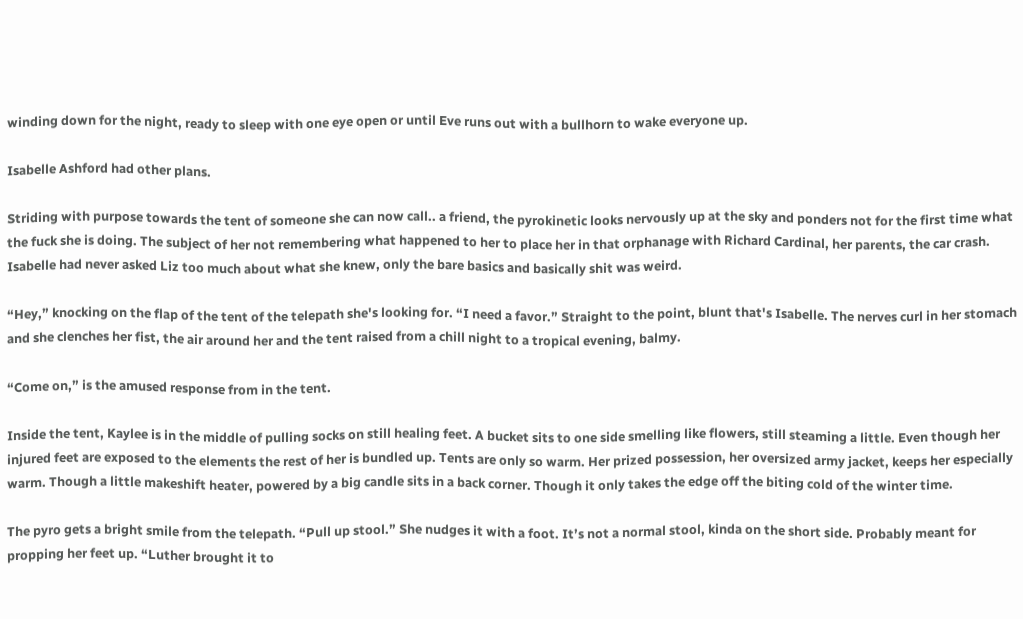winding down for the night, ready to sleep with one eye open or until Eve runs out with a bullhorn to wake everyone up.

Isabelle Ashford had other plans.

Striding with purpose towards the tent of someone she can now call.. a friend, the pyrokinetic looks nervously up at the sky and ponders not for the first time what the fuck she is doing. The subject of her not remembering what happened to her to place her in that orphanage with Richard Cardinal, her parents, the car crash. Isabelle had never asked Liz too much about what she knew, only the bare basics and basically shit was weird.

“Hey,” knocking on the flap of the tent of the telepath she's looking for. “I need a favor.” Straight to the point, blunt that's Isabelle. The nerves curl in her stomach and she clenches her fist, the air around her and the tent raised from a chill night to a tropical evening, balmy.

“Come on,” is the amused response from in the tent.

Inside the tent, Kaylee is in the middle of pulling socks on still healing feet. A bucket sits to one side smelling like flowers, still steaming a little. Even though her injured feet are exposed to the elements the rest of her is bundled up. Tents are only so warm. Her prized possession, her oversized army jacket, keeps her especially warm. Though a little makeshift heater, powered by a big candle sits in a back corner. Though it only takes the edge off the biting cold of the winter time.

The pyro gets a bright smile from the telepath. “Pull up stool.” She nudges it with a foot. It’s not a normal stool, kinda on the short side. Probably meant for propping her feet up. “Luther brought it to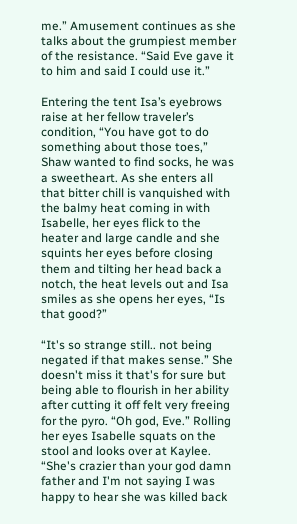me.” Amusement continues as she talks about the grumpiest member of the resistance. “Said Eve gave it to him and said I could use it.”

Entering the tent Isa’s eyebrows raise at her fellow traveler’s condition, “You have got to do something about those toes,” Shaw wanted to find socks, he was a sweetheart. As she enters all that bitter chill is vanquished with the balmy heat coming in with Isabelle, her eyes flick to the heater and large candle and she squints her eyes before closing them and tilting her head back a notch, the heat levels out and Isa smiles as she opens her eyes, “Is that good?”

“It's so strange still.. not being negated if that makes sense.” She doesn't miss it that's for sure but being able to flourish in her ability after cutting it off felt very freeing for the pyro. “Oh god, Eve.” Rolling her eyes Isabelle squats on the stool and looks over at Kaylee. “She's crazier than your god damn father and I'm not saying I was happy to hear she was killed back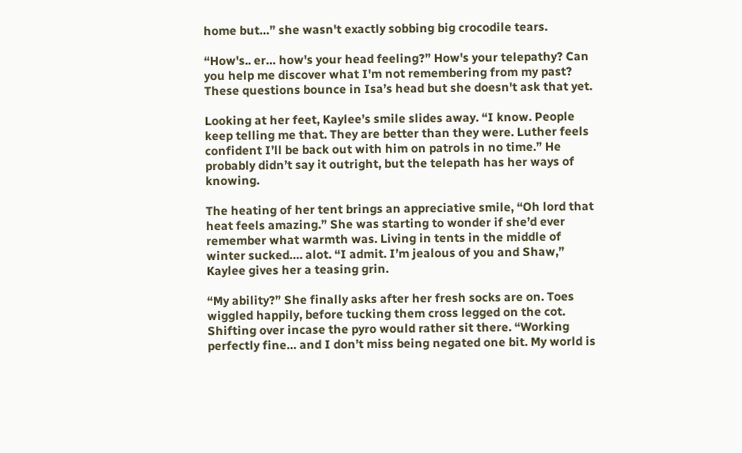home but…” she wasn't exactly sobbing big crocodile tears.

“How's.. er… how's your head feeling?” How's your telepathy? Can you help me discover what I'm not remembering from my past? These questions bounce in Isa’s head but she doesn't ask that yet.

Looking at her feet, Kaylee’s smile slides away. “I know. People keep telling me that. They are better than they were. Luther feels confident I’ll be back out with him on patrols in no time.” He probably didn’t say it outright, but the telepath has her ways of knowing.

The heating of her tent brings an appreciative smile, “Oh lord that heat feels amazing.” She was starting to wonder if she’d ever remember what warmth was. Living in tents in the middle of winter sucked…. alot. “I admit. I’m jealous of you and Shaw,” Kaylee gives her a teasing grin.

“My ability?” She finally asks after her fresh socks are on. Toes wiggled happily, before tucking them cross legged on the cot. Shifting over incase the pyro would rather sit there. “Working perfectly fine… and I don’t miss being negated one bit. My world is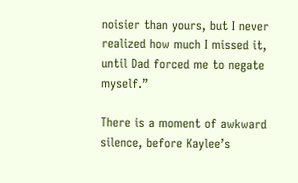noisier than yours, but I never realized how much I missed it, until Dad forced me to negate myself.”

There is a moment of awkward silence, before Kaylee’s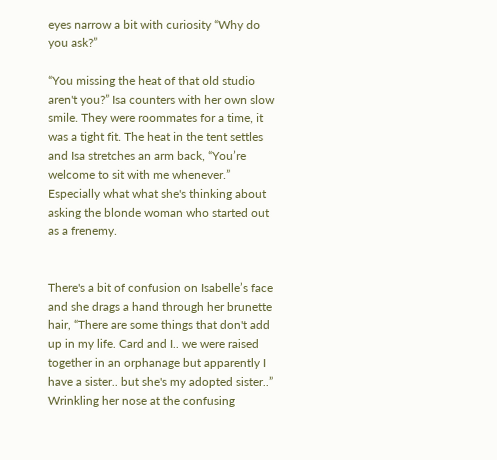eyes narrow a bit with curiosity “Why do you ask?”

“You missing the heat of that old studio aren't you?” Isa counters with her own slow smile. They were roommates for a time, it was a tight fit. The heat in the tent settles and Isa stretches an arm back, “You’re welcome to sit with me whenever.” Especially what what she's thinking about asking the blonde woman who started out as a frenemy.


There's a bit of confusion on Isabelle’s face and she drags a hand through her brunette hair, “There are some things that don't add up in my life. Card and I.. we were raised together in an orphanage but apparently I have a sister.. but she's my adopted sister..” Wrinkling her nose at the confusing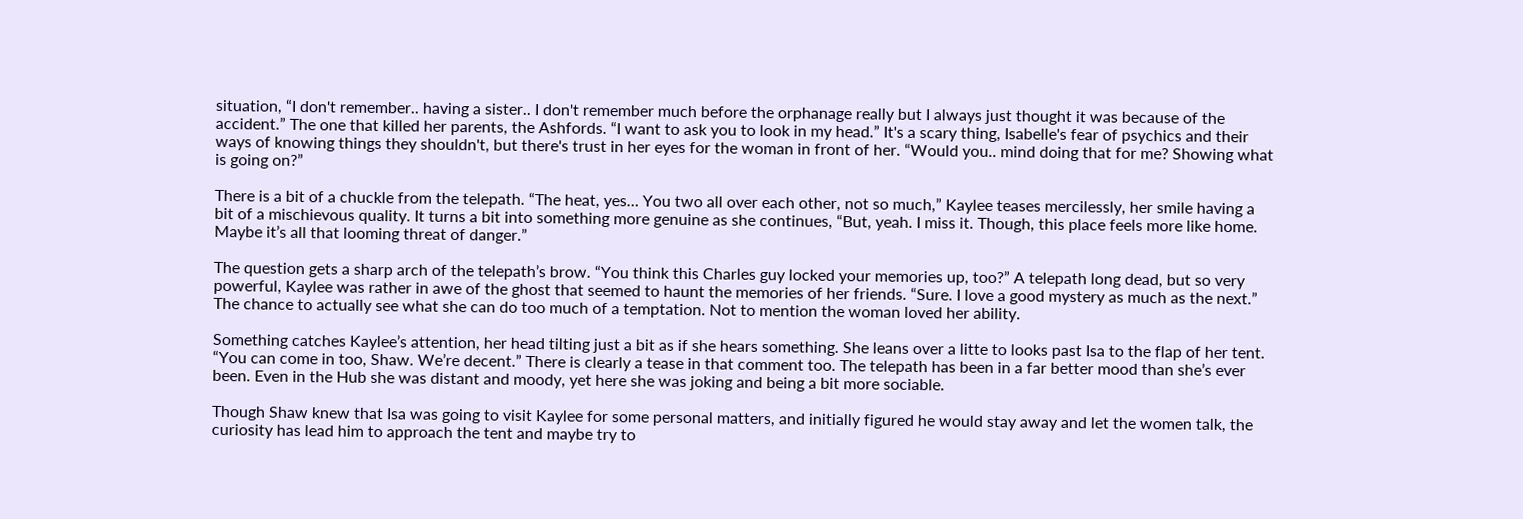situation, “I don't remember.. having a sister.. I don't remember much before the orphanage really but I always just thought it was because of the accident.” The one that killed her parents, the Ashfords. “I want to ask you to look in my head.” It's a scary thing, Isabelle's fear of psychics and their ways of knowing things they shouldn't, but there's trust in her eyes for the woman in front of her. “Would you.. mind doing that for me? Showing what is going on?”

There is a bit of a chuckle from the telepath. “The heat, yes… You two all over each other, not so much,” Kaylee teases mercilessly, her smile having a bit of a mischievous quality. It turns a bit into something more genuine as she continues, “But, yeah. I miss it. Though, this place feels more like home. Maybe it’s all that looming threat of danger.”

The question gets a sharp arch of the telepath’s brow. “You think this Charles guy locked your memories up, too?” A telepath long dead, but so very powerful, Kaylee was rather in awe of the ghost that seemed to haunt the memories of her friends. “Sure. I love a good mystery as much as the next.” The chance to actually see what she can do too much of a temptation. Not to mention the woman loved her ability.

Something catches Kaylee’s attention, her head tilting just a bit as if she hears something. She leans over a litte to looks past Isa to the flap of her tent. “You can come in too, Shaw. We’re decent.” There is clearly a tease in that comment too. The telepath has been in a far better mood than she’s ever been. Even in the Hub she was distant and moody, yet here she was joking and being a bit more sociable.

Though Shaw knew that Isa was going to visit Kaylee for some personal matters, and initially figured he would stay away and let the women talk, the curiosity has lead him to approach the tent and maybe try to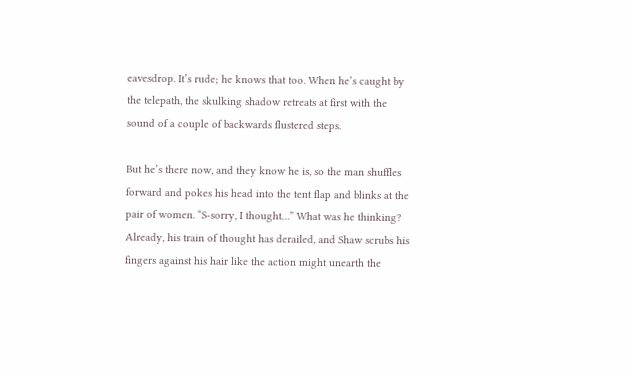eavesdrop. It’s rude; he knows that too. When he’s caught by the telepath, the skulking shadow retreats at first with the sound of a couple of backwards flustered steps.

But he’s there now, and they know he is, so the man shuffles forward and pokes his head into the tent flap and blinks at the pair of women. “S-sorry, I thought…” What was he thinking? Already, his train of thought has derailed, and Shaw scrubs his fingers against his hair like the action might unearth the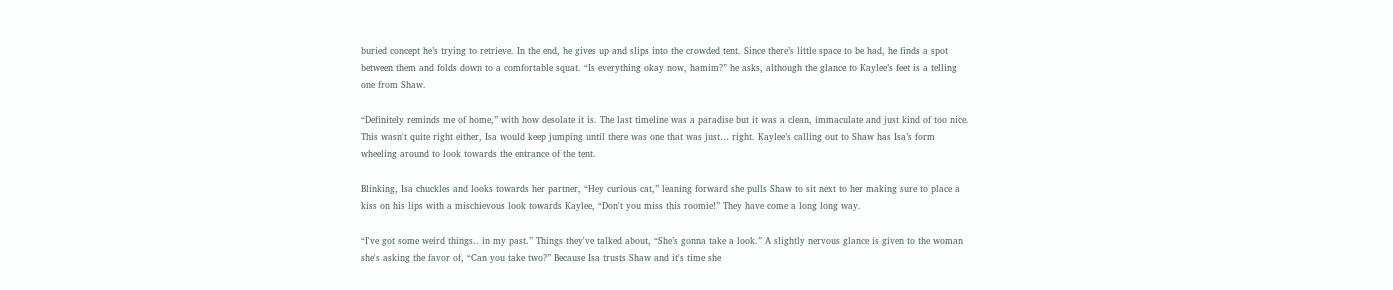buried concept he’s trying to retrieve. In the end, he gives up and slips into the crowded tent. Since there’s little space to be had, he finds a spot between them and folds down to a comfortable squat. “Is everything okay now, hamim?” he asks, although the glance to Kaylee’s feet is a telling one from Shaw.

“Definitely reminds me of home,” with how desolate it is. The last timeline was a paradise but it was a clean, immaculate and just kind of too nice. This wasn't quite right either, Isa would keep jumping until there was one that was just… right. Kaylee’s calling out to Shaw has Isa’s form wheeling around to look towards the entrance of the tent.

Blinking, Isa chuckles and looks towards her partner, “Hey curious cat,” leaning forward she pulls Shaw to sit next to her making sure to place a kiss on his lips with a mischievous look towards Kaylee, “Don't you miss this roomie!” They have come a long long way.

“I've got some weird things.. in my past.” Things they've talked about, “She’s gonna take a look.” A slightly nervous glance is given to the woman she's asking the favor of, “Can you take two?” Because Isa trusts Shaw and it's time she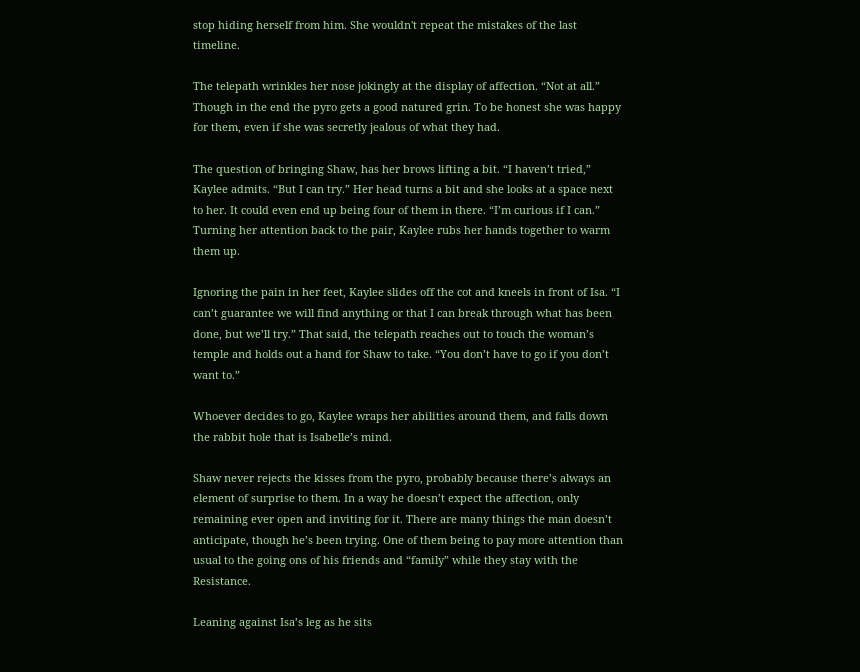stop hiding herself from him. She wouldn't repeat the mistakes of the last timeline.

The telepath wrinkles her nose jokingly at the display of affection. “Not at all.” Though in the end the pyro gets a good natured grin. To be honest she was happy for them, even if she was secretly jealous of what they had.

The question of bringing Shaw, has her brows lifting a bit. “I haven’t tried,” Kaylee admits. “But I can try.” Her head turns a bit and she looks at a space next to her. It could even end up being four of them in there. “I’m curious if I can.” Turning her attention back to the pair, Kaylee rubs her hands together to warm them up.

Ignoring the pain in her feet, Kaylee slides off the cot and kneels in front of Isa. “I can’t guarantee we will find anything or that I can break through what has been done, but we’ll try.” That said, the telepath reaches out to touch the woman’s temple and holds out a hand for Shaw to take. “You don’t have to go if you don’t want to.”

Whoever decides to go, Kaylee wraps her abilities around them, and falls down the rabbit hole that is Isabelle’s mind.

Shaw never rejects the kisses from the pyro, probably because there’s always an element of surprise to them. In a way he doesn’t expect the affection, only remaining ever open and inviting for it. There are many things the man doesn’t anticipate, though he’s been trying. One of them being to pay more attention than usual to the going ons of his friends and “family” while they stay with the Resistance.

Leaning against Isa’s leg as he sits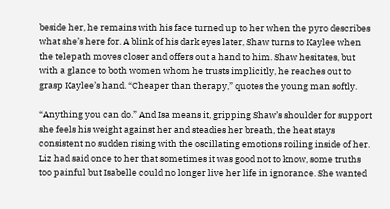beside her, he remains with his face turned up to her when the pyro describes what she’s here for. A blink of his dark eyes later, Shaw turns to Kaylee when the telepath moves closer and offers out a hand to him. Shaw hesitates, but with a glance to both women whom he trusts implicitly, he reaches out to grasp Kaylee’s hand. “Cheaper than therapy,” quotes the young man softly.

“Anything you can do.” And Isa means it, gripping Shaw’s shoulder for support she feels his weight against her and steadies her breath, the heat stays consistent no sudden rising with the oscillating emotions roiling inside of her. Liz had said once to her that sometimes it was good not to know, some truths too painful but Isabelle could no longer live her life in ignorance. She wanted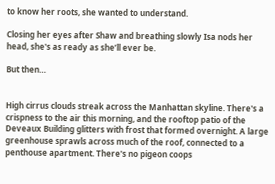to know her roots, she wanted to understand.

Closing her eyes after Shaw and breathing slowly Isa nods her head, she's as ready as she’ll ever be.

But then…


High cirrus clouds streak across the Manhattan skyline. There's a crispness to the air this morning, and the rooftop patio of the Deveaux Building glitters with frost that formed overnight. A large greenhouse sprawls across much of the roof, connected to a penthouse apartment. There's no pigeon coops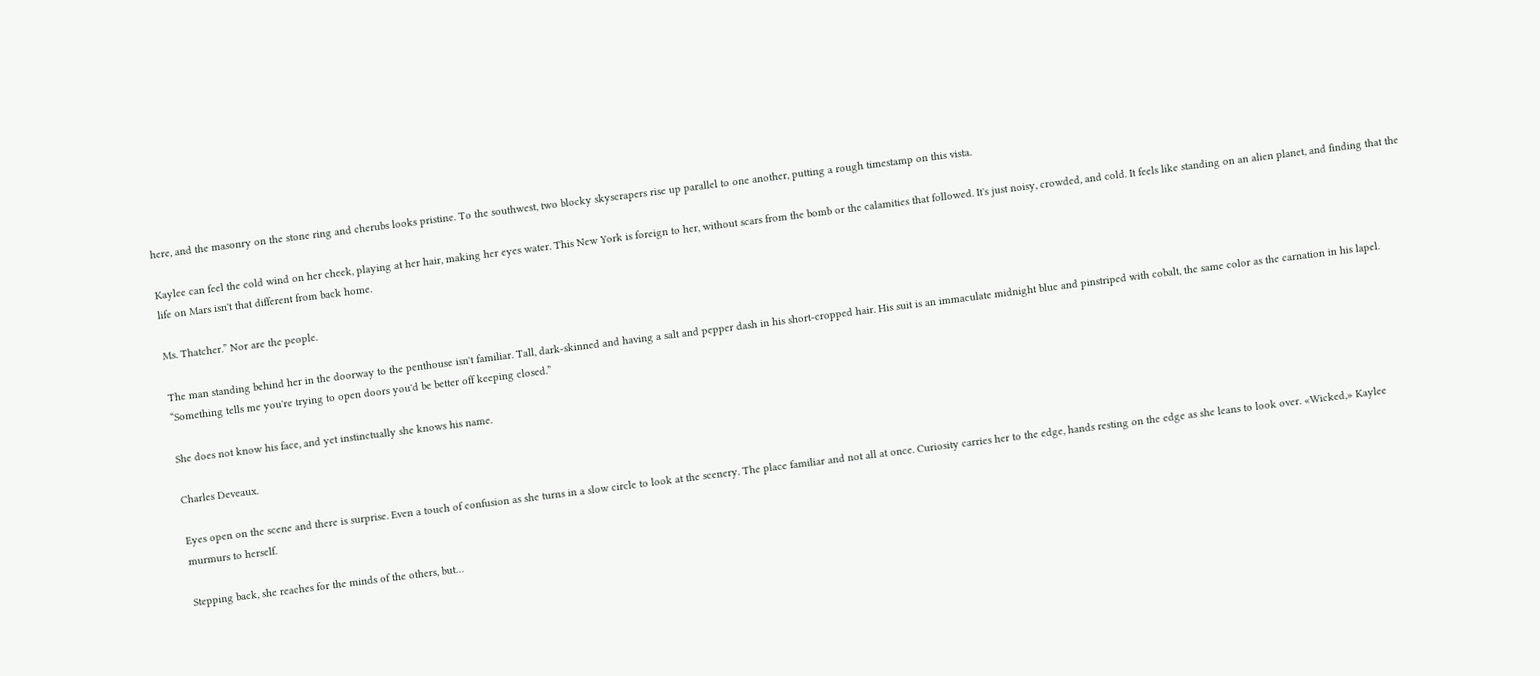here, and the masonry on the stone ring and cherubs looks pristine. To the southwest, two blocky skyscrapers rise up parallel to one another, putting a rough timestamp on this vista.

Kaylee can feel the cold wind on her cheek, playing at her hair, making her eyes water. This New York is foreign to her, without scars from the bomb or the calamities that followed. It's just noisy, crowded, and cold. It feels like standing on an alien planet, and finding that the life on Mars isn't that different from back home.

Ms. Thatcher.” Nor are the people.

The man standing behind her in the doorway to the penthouse isn't familiar. Tall, dark-skinned and having a salt and pepper dash in his short-cropped hair. His suit is an immaculate midnight blue and pinstriped with cobalt, the same color as the carnation in his lapel. “Something tells me you're trying to open doors you'd be better off keeping closed.”

She does not know his face, and yet instinctually she knows his name.

Charles Deveaux.

Eyes open on the scene and there is surprise. Even a touch of confusion as she turns in a slow circle to look at the scenery. The place familiar and not all at once. Curiosity carries her to the edge, hands resting on the edge as she leans to look over. «Wicked,» Kaylee murmurs to herself.

Stepping back, she reaches for the minds of the others, but…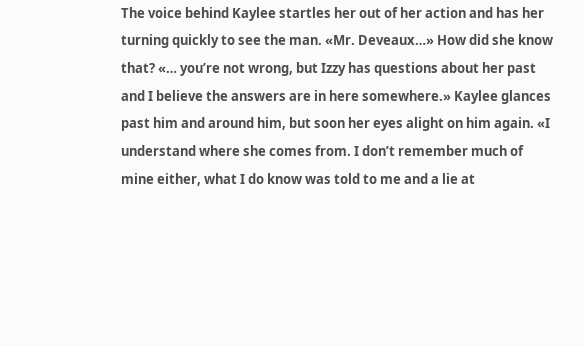The voice behind Kaylee startles her out of her action and has her turning quickly to see the man. «Mr. Deveaux…» How did she know that? «… you’re not wrong, but Izzy has questions about her past and I believe the answers are in here somewhere.» Kaylee glances past him and around him, but soon her eyes alight on him again. «I understand where she comes from. I don’t remember much of mine either, what I do know was told to me and a lie at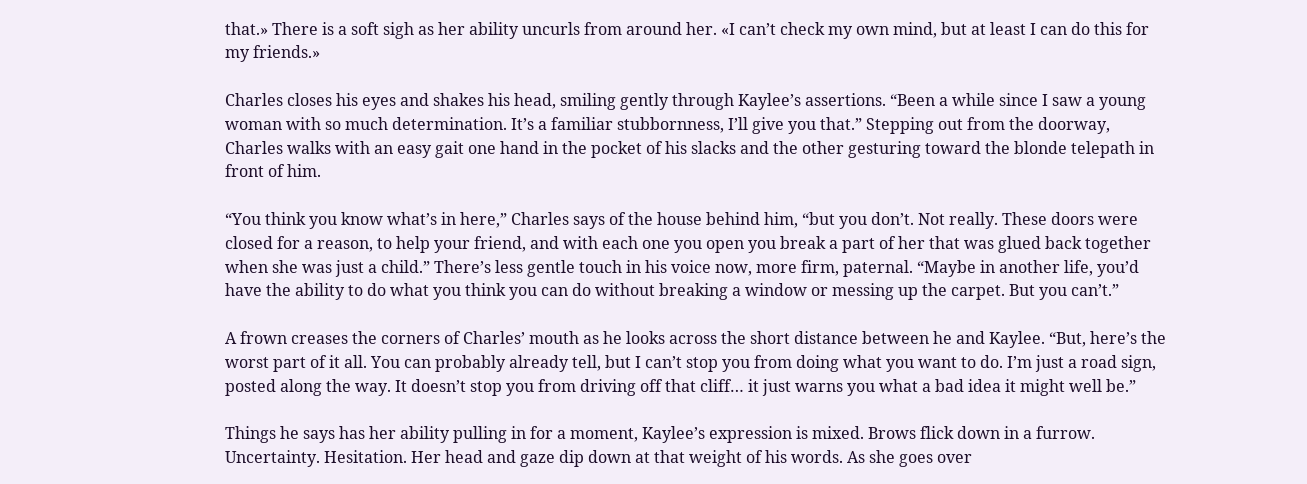that.» There is a soft sigh as her ability uncurls from around her. «I can’t check my own mind, but at least I can do this for my friends.»

Charles closes his eyes and shakes his head, smiling gently through Kaylee’s assertions. “Been a while since I saw a young woman with so much determination. It’s a familiar stubbornness, I’ll give you that.” Stepping out from the doorway, Charles walks with an easy gait one hand in the pocket of his slacks and the other gesturing toward the blonde telepath in front of him.

“You think you know what’s in here,” Charles says of the house behind him, “but you don’t. Not really. These doors were closed for a reason, to help your friend, and with each one you open you break a part of her that was glued back together when she was just a child.” There’s less gentle touch in his voice now, more firm, paternal. “Maybe in another life, you’d have the ability to do what you think you can do without breaking a window or messing up the carpet. But you can’t.”

A frown creases the corners of Charles’ mouth as he looks across the short distance between he and Kaylee. “But, here’s the worst part of it all. You can probably already tell, but I can’t stop you from doing what you want to do. I’m just a road sign, posted along the way. It doesn’t stop you from driving off that cliff… it just warns you what a bad idea it might well be.”

Things he says has her ability pulling in for a moment, Kaylee’s expression is mixed. Brows flick down in a furrow. Uncertainty. Hesitation. Her head and gaze dip down at that weight of his words. As she goes over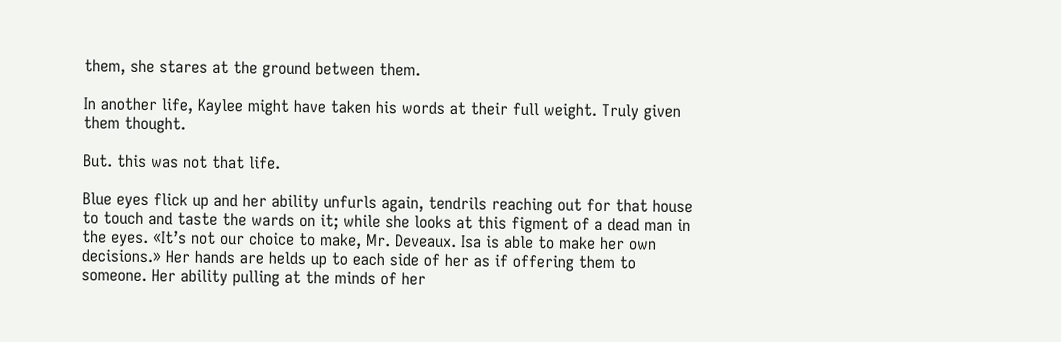them, she stares at the ground between them.

In another life, Kaylee might have taken his words at their full weight. Truly given them thought.

But. this was not that life.

Blue eyes flick up and her ability unfurls again, tendrils reaching out for that house to touch and taste the wards on it; while she looks at this figment of a dead man in the eyes. «It’s not our choice to make, Mr. Deveaux. Isa is able to make her own decisions.» Her hands are helds up to each side of her as if offering them to someone. Her ability pulling at the minds of her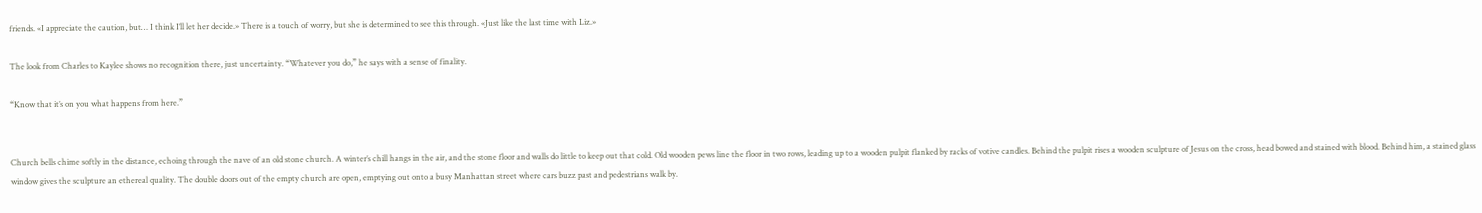friends. «I appreciate the caution, but… I think I’ll let her decide.» There is a touch of worry, but she is determined to see this through. «Just like the last time with Liz.»

The look from Charles to Kaylee shows no recognition there, just uncertainty. “Whatever you do,” he says with a sense of finality.

“Know that it’s on you what happens from here.”


Church bells chime softly in the distance, echoing through the nave of an old stone church. A winter’s chill hangs in the air, and the stone floor and walls do little to keep out that cold. Old wooden pews line the floor in two rows, leading up to a wooden pulpit flanked by racks of votive candles. Behind the pulpit rises a wooden sculpture of Jesus on the cross, head bowed and stained with blood. Behind him, a stained glass window gives the sculpture an ethereal quality. The double doors out of the empty church are open, emptying out onto a busy Manhattan street where cars buzz past and pedestrians walk by.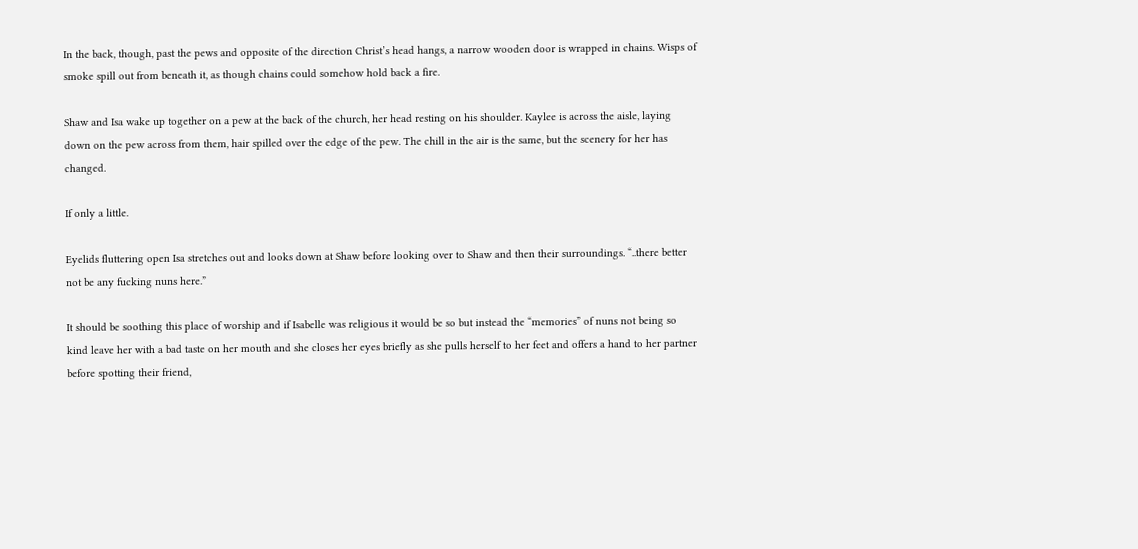In the back, though, past the pews and opposite of the direction Christ’s head hangs, a narrow wooden door is wrapped in chains. Wisps of smoke spill out from beneath it, as though chains could somehow hold back a fire.

Shaw and Isa wake up together on a pew at the back of the church, her head resting on his shoulder. Kaylee is across the aisle, laying down on the pew across from them, hair spilled over the edge of the pew. The chill in the air is the same, but the scenery for her has changed.

If only a little.

Eyelids fluttering open Isa stretches out and looks down at Shaw before looking over to Shaw and then their surroundings. “..there better not be any fucking nuns here.”

It should be soothing this place of worship and if Isabelle was religious it would be so but instead the “memories” of nuns not being so kind leave her with a bad taste on her mouth and she closes her eyes briefly as she pulls herself to her feet and offers a hand to her partner before spotting their friend,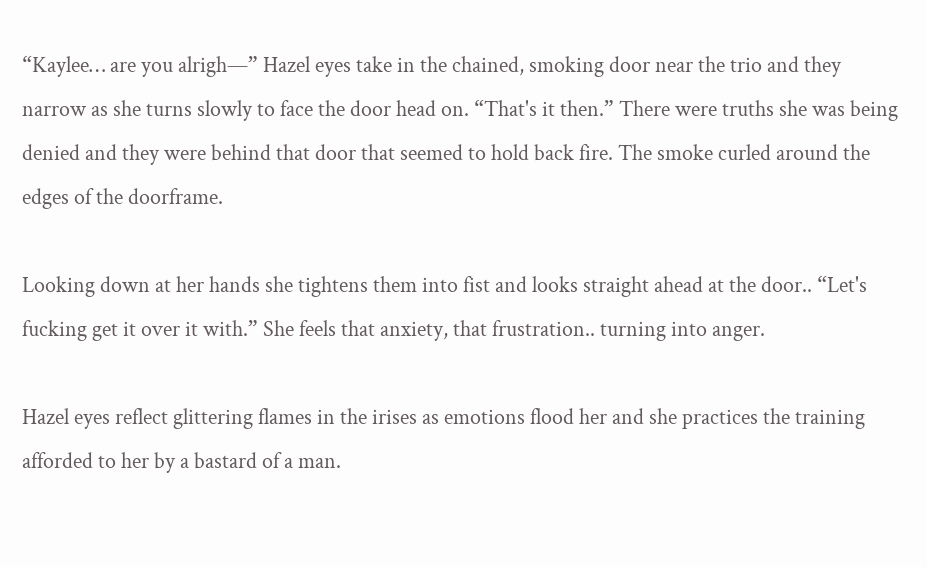“Kaylee… are you alrigh—” Hazel eyes take in the chained, smoking door near the trio and they narrow as she turns slowly to face the door head on. “That's it then.” There were truths she was being denied and they were behind that door that seemed to hold back fire. The smoke curled around the edges of the doorframe.

Looking down at her hands she tightens them into fist and looks straight ahead at the door.. “Let's fucking get it over it with.” She feels that anxiety, that frustration.. turning into anger.

Hazel eyes reflect glittering flames in the irises as emotions flood her and she practices the training afforded to her by a bastard of a man.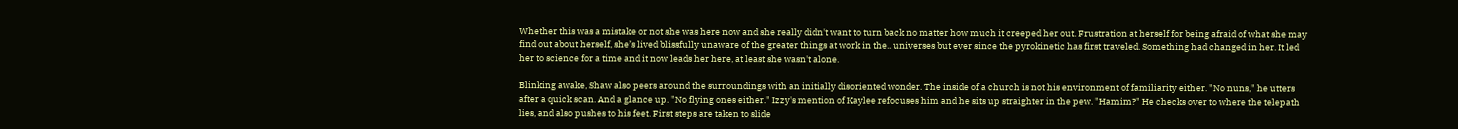Whether this was a mistake or not she was here now and she really didn't want to turn back no matter how much it creeped her out. Frustration at herself for being afraid of what she may find out about herself, she’s lived blissfully unaware of the greater things at work in the.. universes but ever since the pyrokinetic has first traveled. Something had changed in her. It led her to science for a time and it now leads her here, at least she wasn't alone.

Blinking awake, Shaw also peers around the surroundings with an initially disoriented wonder. The inside of a church is not his environment of familiarity either. "No nuns," he utters after a quick scan. And a glance up. "No flying ones either." Izzy's mention of Kaylee refocuses him and he sits up straighter in the pew. "Hamim?" He checks over to where the telepath lies, and also pushes to his feet. First steps are taken to slide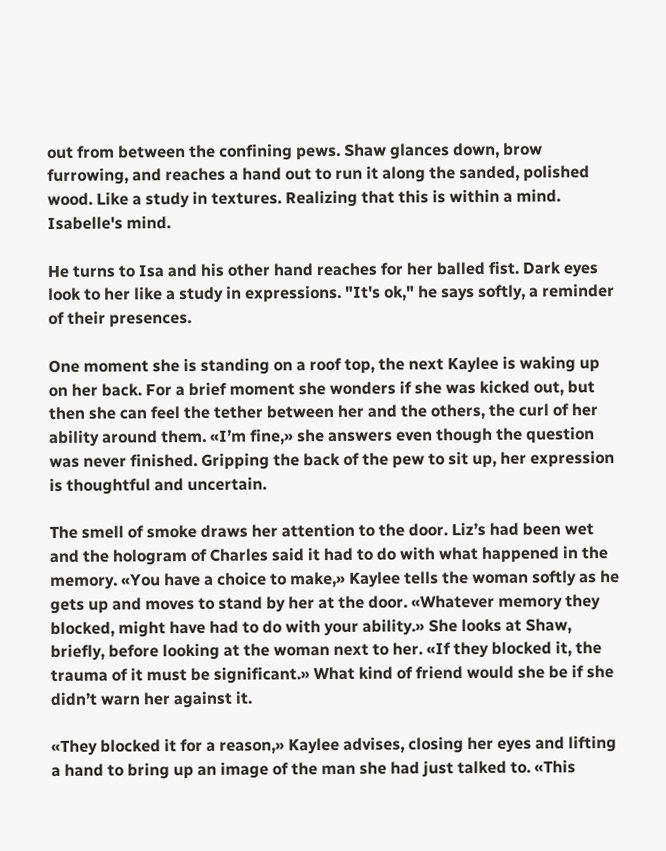out from between the confining pews. Shaw glances down, brow furrowing, and reaches a hand out to run it along the sanded, polished wood. Like a study in textures. Realizing that this is within a mind. Isabelle's mind.

He turns to Isa and his other hand reaches for her balled fist. Dark eyes look to her like a study in expressions. "It's ok," he says softly, a reminder of their presences.

One moment she is standing on a roof top, the next Kaylee is waking up on her back. For a brief moment she wonders if she was kicked out, but then she can feel the tether between her and the others, the curl of her ability around them. «I’m fine,» she answers even though the question was never finished. Gripping the back of the pew to sit up, her expression is thoughtful and uncertain.

The smell of smoke draws her attention to the door. Liz’s had been wet and the hologram of Charles said it had to do with what happened in the memory. «You have a choice to make,» Kaylee tells the woman softly as he gets up and moves to stand by her at the door. «Whatever memory they blocked, might have had to do with your ability.» She looks at Shaw, briefly, before looking at the woman next to her. «If they blocked it, the trauma of it must be significant.» What kind of friend would she be if she didn’t warn her against it.

«They blocked it for a reason,» Kaylee advises, closing her eyes and lifting a hand to bring up an image of the man she had just talked to. «This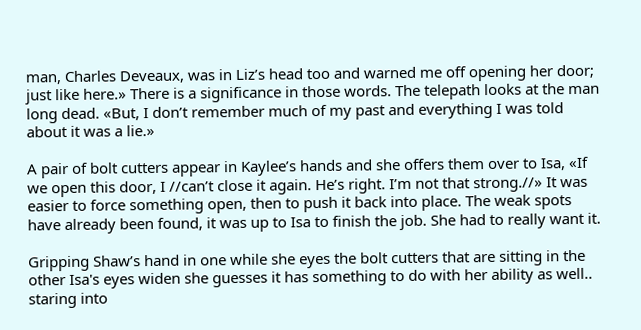man, Charles Deveaux, was in Liz’s head too and warned me off opening her door; just like here.» There is a significance in those words. The telepath looks at the man long dead. «But, I don’t remember much of my past and everything I was told about it was a lie.»

A pair of bolt cutters appear in Kaylee’s hands and she offers them over to Isa, «If we open this door, I //can’t close it again. He’s right. I’m not that strong.//» It was easier to force something open, then to push it back into place. The weak spots have already been found, it was up to Isa to finish the job. She had to really want it.

Gripping Shaw’s hand in one while she eyes the bolt cutters that are sitting in the other Isa's eyes widen she guesses it has something to do with her ability as well.. staring into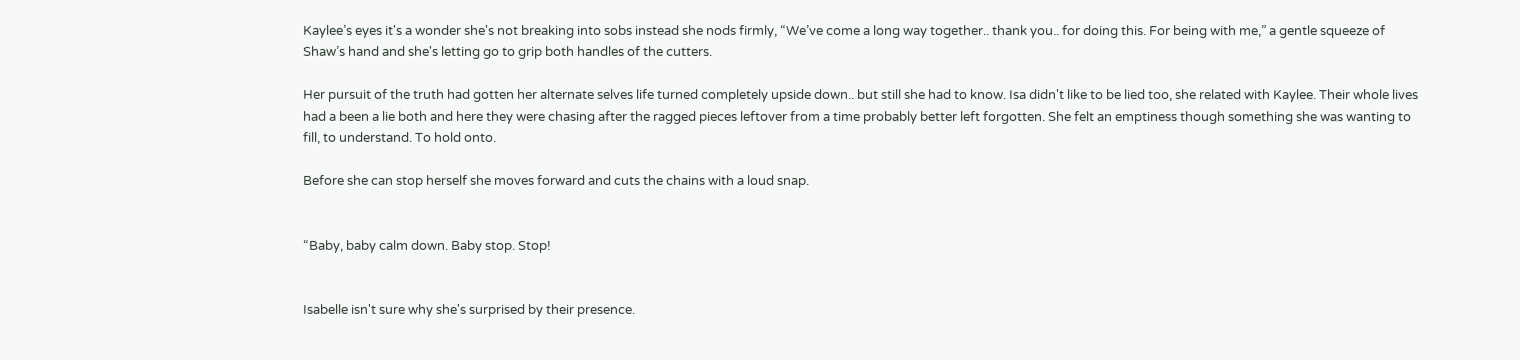Kaylee’s eyes it's a wonder she's not breaking into sobs instead she nods firmly, “We’ve come a long way together.. thank you.. for doing this. For being with me,” a gentle squeeze of Shaw’s hand and she's letting go to grip both handles of the cutters.

Her pursuit of the truth had gotten her alternate selves life turned completely upside down.. but still she had to know. Isa didn't like to be lied too, she related with Kaylee. Their whole lives had a been a lie both and here they were chasing after the ragged pieces leftover from a time probably better left forgotten. She felt an emptiness though something she was wanting to fill, to understand. To hold onto.

Before she can stop herself she moves forward and cuts the chains with a loud snap.


“Baby, baby calm down. Baby stop. Stop!


Isabelle isn't sure why she's surprised by their presence.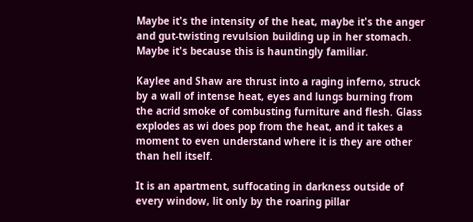Maybe it's the intensity of the heat, maybe it's the anger and gut-twisting revulsion building up in her stomach. Maybe it's because this is hauntingly familiar.

Kaylee and Shaw are thrust into a raging inferno, struck by a wall of intense heat, eyes and lungs burning from the acrid smoke of combusting furniture and flesh. Glass explodes as wi does pop from the heat, and it takes a moment to even understand where it is they are other than hell itself.

It is an apartment, suffocating in darkness outside of every window, lit only by the roaring pillar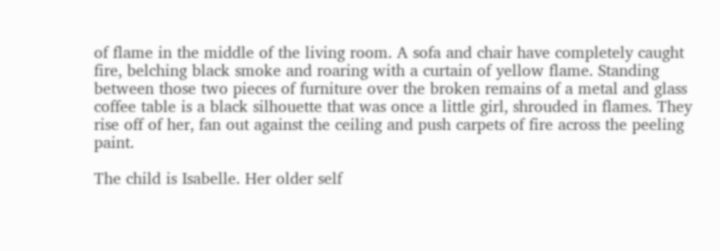of flame in the middle of the living room. A sofa and chair have completely caught fire, belching black smoke and roaring with a curtain of yellow flame. Standing between those two pieces of furniture over the broken remains of a metal and glass coffee table is a black silhouette that was once a little girl, shrouded in flames. They rise off of her, fan out against the ceiling and push carpets of fire across the peeling paint.

The child is Isabelle. Her older self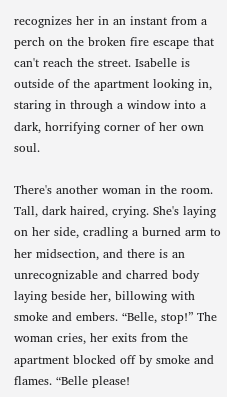recognizes her in an instant from a perch on the broken fire escape that can't reach the street. Isabelle is outside of the apartment looking in, staring in through a window into a dark, horrifying corner of her own soul.

There's another woman in the room. Tall, dark haired, crying. She's laying on her side, cradling a burned arm to her midsection, and there is an unrecognizable and charred body laying beside her, billowing with smoke and embers. “Belle, stop!” The woman cries, her exits from the apartment blocked off by smoke and flames. “Belle please!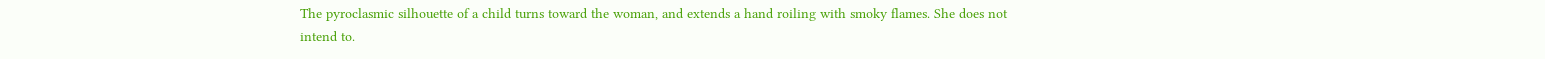The pyroclasmic silhouette of a child turns toward the woman, and extends a hand roiling with smoky flames. She does not intend to.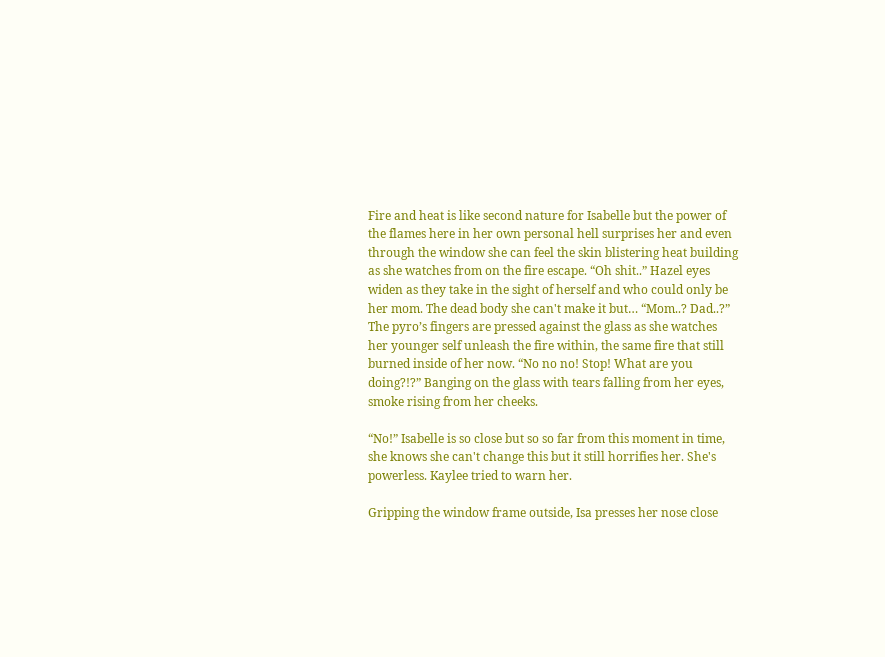Fire and heat is like second nature for Isabelle but the power of the flames here in her own personal hell surprises her and even through the window she can feel the skin blistering heat building as she watches from on the fire escape. “Oh shit..” Hazel eyes widen as they take in the sight of herself and who could only be her mom. The dead body she can't make it but… “Mom..? Dad..?” The pyro’s fingers are pressed against the glass as she watches her younger self unleash the fire within, the same fire that still burned inside of her now. “No no no! Stop! What are you doing?!?” Banging on the glass with tears falling from her eyes, smoke rising from her cheeks.

“No!” Isabelle is so close but so so far from this moment in time, she knows she can't change this but it still horrifies her. She's powerless. Kaylee tried to warn her.

Gripping the window frame outside, Isa presses her nose close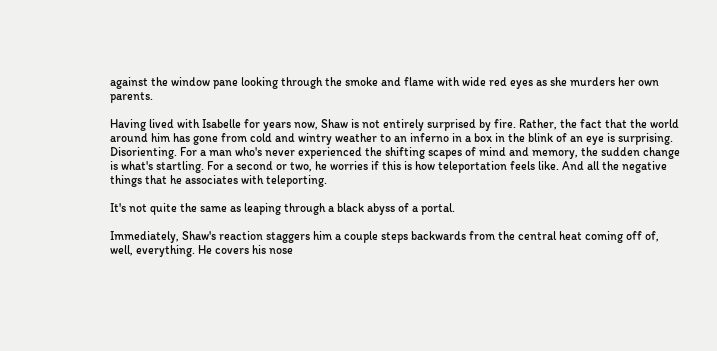against the window pane looking through the smoke and flame with wide red eyes as she murders her own parents.

Having lived with Isabelle for years now, Shaw is not entirely surprised by fire. Rather, the fact that the world around him has gone from cold and wintry weather to an inferno in a box in the blink of an eye is surprising. Disorienting. For a man who's never experienced the shifting scapes of mind and memory, the sudden change is what's startling. For a second or two, he worries if this is how teleportation feels like. And all the negative things that he associates with teleporting.

It's not quite the same as leaping through a black abyss of a portal.

Immediately, Shaw's reaction staggers him a couple steps backwards from the central heat coming off of, well, everything. He covers his nose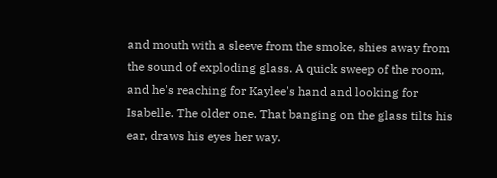and mouth with a sleeve from the smoke, shies away from the sound of exploding glass. A quick sweep of the room, and he's reaching for Kaylee's hand and looking for Isabelle. The older one. That banging on the glass tilts his ear, draws his eyes her way.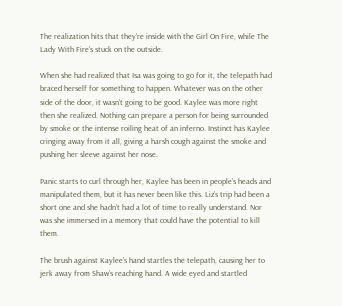The realization hits that they're inside with the Girl On Fire, while The Lady With Fire's stuck on the outside.

When she had realized that Isa was going to go for it, the telepath had braced herself for something to happen. Whatever was on the other side of the door, it wasn’t going to be good. Kaylee was more right then she realized. Nothing can prepare a person for being surrounded by smoke or the intense roiling heat of an inferno. Instinct has Kaylee cringing away from it all, giving a harsh cough against the smoke and pushing her sleeve against her nose.

Panic starts to curl through her, Kaylee has been in people’s heads and manipulated them, but it has never been like this. Liz’s trip had been a short one and she hadn’t had a lot of time to really understand. Nor was she immersed in a memory that could have the potential to kill them.

The brush against Kaylee’s hand startles the telepath, causing her to jerk away from Shaw’s reaching hand. A wide eyed and startled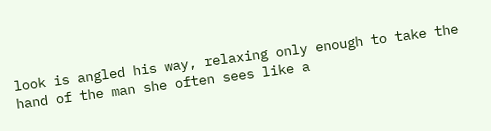look is angled his way, relaxing only enough to take the hand of the man she often sees like a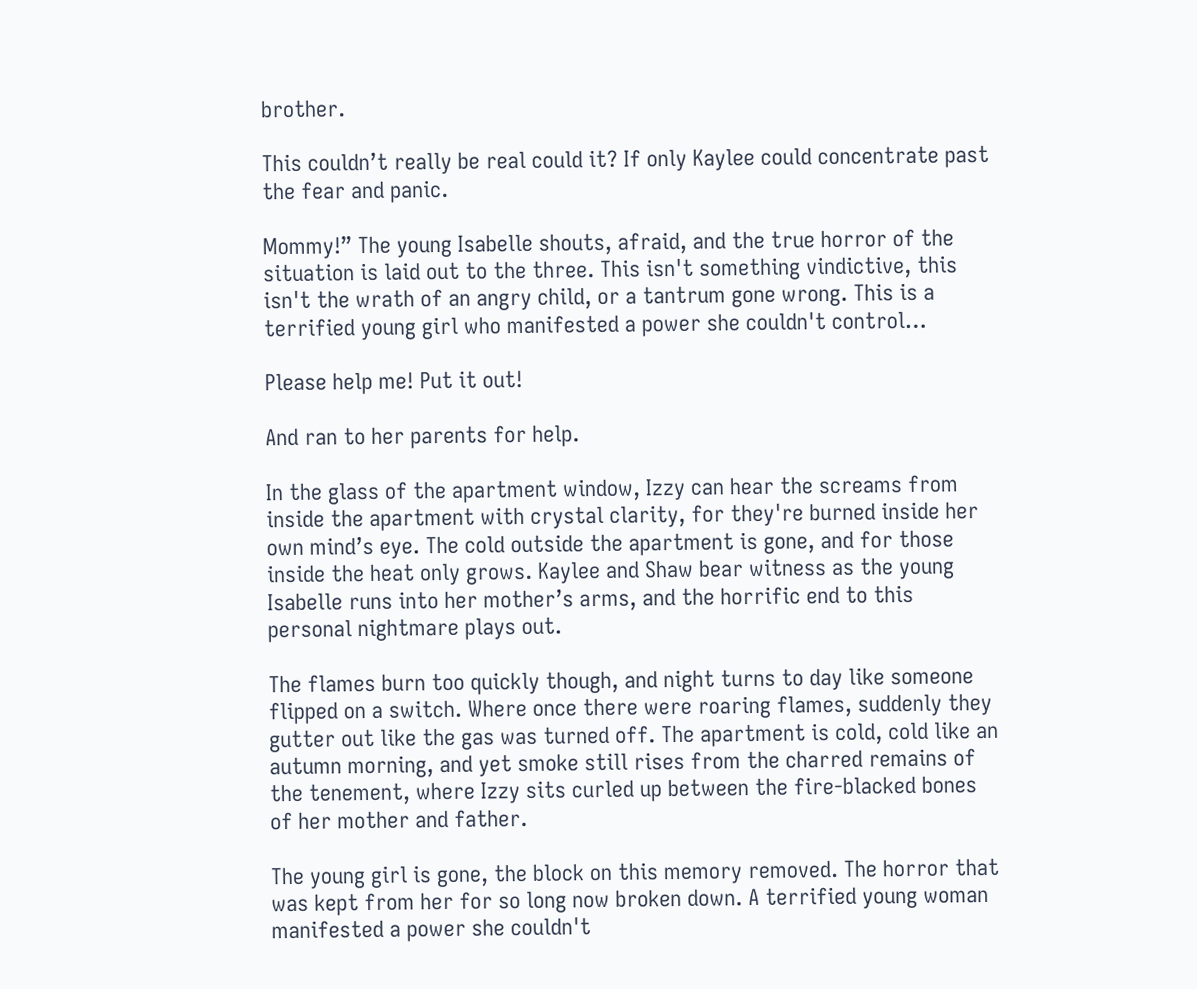brother.

This couldn’t really be real could it? If only Kaylee could concentrate past the fear and panic.

Mommy!” The young Isabelle shouts, afraid, and the true horror of the situation is laid out to the three. This isn't something vindictive, this isn't the wrath of an angry child, or a tantrum gone wrong. This is a terrified young girl who manifested a power she couldn't control…

Please help me! Put it out!

And ran to her parents for help.

In the glass of the apartment window, Izzy can hear the screams from inside the apartment with crystal clarity, for they're burned inside her own mind’s eye. The cold outside the apartment is gone, and for those inside the heat only grows. Kaylee and Shaw bear witness as the young Isabelle runs into her mother’s arms, and the horrific end to this personal nightmare plays out.

The flames burn too quickly though, and night turns to day like someone flipped on a switch. Where once there were roaring flames, suddenly they gutter out like the gas was turned off. The apartment is cold, cold like an autumn morning, and yet smoke still rises from the charred remains of the tenement, where Izzy sits curled up between the fire-blacked bones of her mother and father.

The young girl is gone, the block on this memory removed. The horror that was kept from her for so long now broken down. A terrified young woman manifested a power she couldn't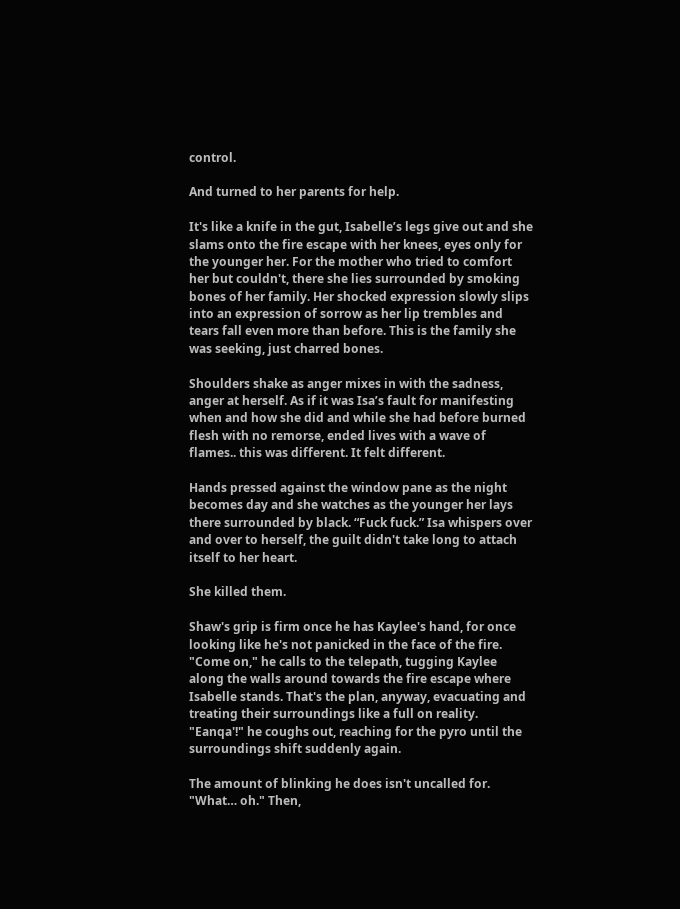control.

And turned to her parents for help.

It's like a knife in the gut, Isabelle’s legs give out and she slams onto the fire escape with her knees, eyes only for the younger her. For the mother who tried to comfort her but couldn't, there she lies surrounded by smoking bones of her family. Her shocked expression slowly slips into an expression of sorrow as her lip trembles and tears fall even more than before. This is the family she was seeking, just charred bones.

Shoulders shake as anger mixes in with the sadness, anger at herself. As if it was Isa’s fault for manifesting when and how she did and while she had before burned flesh with no remorse, ended lives with a wave of flames.. this was different. It felt different.

Hands pressed against the window pane as the night becomes day and she watches as the younger her lays there surrounded by black. “Fuck fuck.” Isa whispers over and over to herself, the guilt didn't take long to attach itself to her heart.

She killed them.

Shaw's grip is firm once he has Kaylee's hand, for once looking like he's not panicked in the face of the fire. "Come on," he calls to the telepath, tugging Kaylee along the walls around towards the fire escape where Isabelle stands. That's the plan, anyway, evacuating and treating their surroundings like a full on reality. "Eanqa'!" he coughs out, reaching for the pyro until the surroundings shift suddenly again.

The amount of blinking he does isn't uncalled for. "What… oh." Then,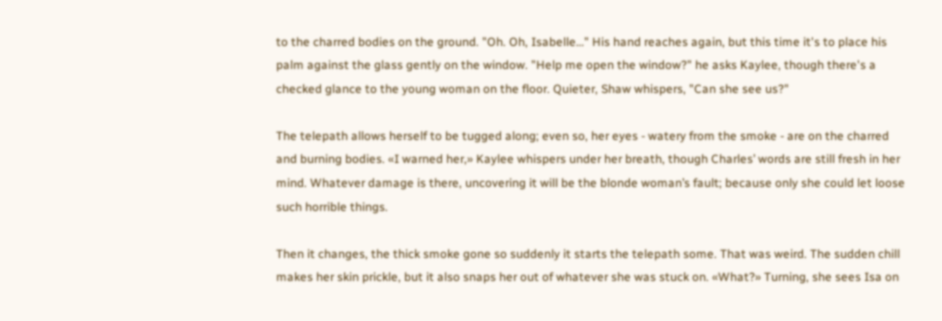to the charred bodies on the ground. "Oh. Oh, Isabelle…" His hand reaches again, but this time it's to place his palm against the glass gently on the window. "Help me open the window?" he asks Kaylee, though there's a checked glance to the young woman on the floor. Quieter, Shaw whispers, "Can she see us?"

The telepath allows herself to be tugged along; even so, her eyes - watery from the smoke - are on the charred and burning bodies. «I warned her,» Kaylee whispers under her breath, though Charles’ words are still fresh in her mind. Whatever damage is there, uncovering it will be the blonde woman’s fault; because only she could let loose such horrible things.

Then it changes, the thick smoke gone so suddenly it starts the telepath some. That was weird. The sudden chill makes her skin prickle, but it also snaps her out of whatever she was stuck on. «What?» Turning, she sees Isa on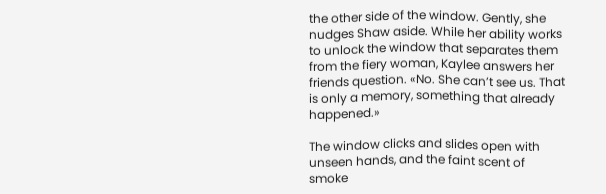the other side of the window. Gently, she nudges Shaw aside. While her ability works to unlock the window that separates them from the fiery woman, Kaylee answers her friends question. «No. She can’t see us. That is only a memory, something that already happened.»

The window clicks and slides open with unseen hands, and the faint scent of smoke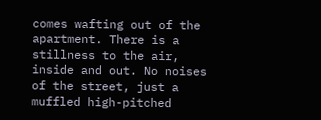comes wafting out of the apartment. There is a stillness to the air, inside and out. No noises of the street, just a muffled high-pitched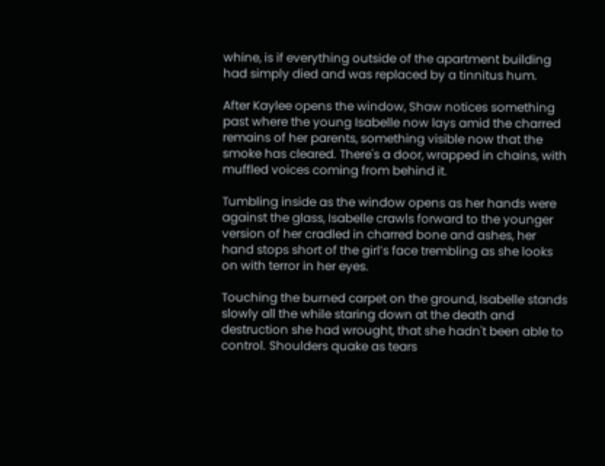whine, is if everything outside of the apartment building had simply died and was replaced by a tinnitus hum.

After Kaylee opens the window, Shaw notices something past where the young Isabelle now lays amid the charred remains of her parents, something visible now that the smoke has cleared. There's a door, wrapped in chains, with muffled voices coming from behind it.

Tumbling inside as the window opens as her hands were against the glass, Isabelle crawls forward to the younger version of her cradled in charred bone and ashes, her hand stops short of the girl’s face trembling as she looks on with terror in her eyes.

Touching the burned carpet on the ground, Isabelle stands slowly all the while staring down at the death and destruction she had wrought, that she hadn't been able to control. Shoulders quake as tears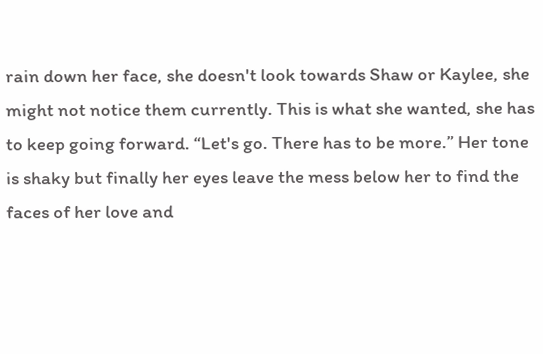rain down her face, she doesn't look towards Shaw or Kaylee, she might not notice them currently. This is what she wanted, she has to keep going forward. “Let's go. There has to be more.” Her tone is shaky but finally her eyes leave the mess below her to find the faces of her love and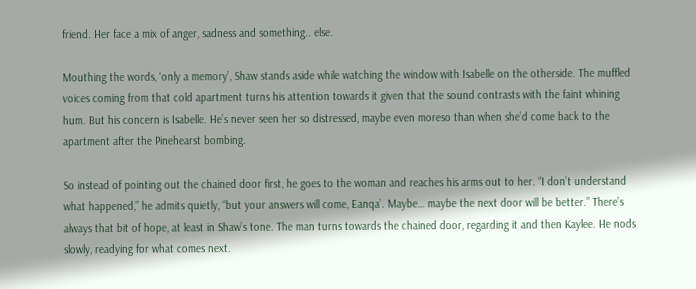friend. Her face a mix of anger, sadness and something.. else.

Mouthing the words, ‘only a memory’, Shaw stands aside while watching the window with Isabelle on the otherside. The muffled voices coming from that cold apartment turns his attention towards it given that the sound contrasts with the faint whining hum. But his concern is Isabelle. He’s never seen her so distressed, maybe even moreso than when she’d come back to the apartment after the Pinehearst bombing.

So instead of pointing out the chained door first, he goes to the woman and reaches his arms out to her. “I don’t understand what happened,” he admits quietly, “but your answers will come, Eanqa’. Maybe… maybe the next door will be better.” There’s always that bit of hope, at least in Shaw’s tone. The man turns towards the chained door, regarding it and then Kaylee. He nods slowly, readying for what comes next.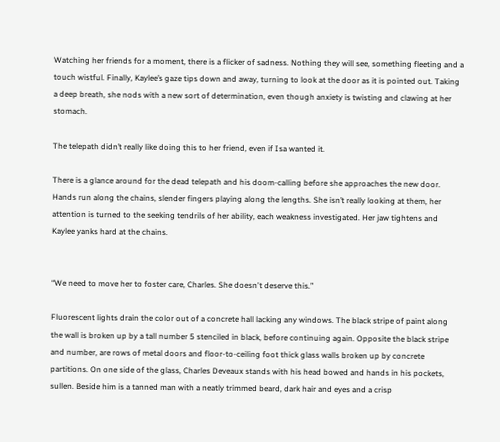Watching her friends for a moment, there is a flicker of sadness. Nothing they will see, something fleeting and a touch wistful. Finally, Kaylee’s gaze tips down and away, turning to look at the door as it is pointed out. Taking a deep breath, she nods with a new sort of determination, even though anxiety is twisting and clawing at her stomach.

The telepath didn’t really like doing this to her friend, even if Isa wanted it.

There is a glance around for the dead telepath and his doom-calling before she approaches the new door. Hands run along the chains, slender fingers playing along the lengths. She isn’t really looking at them, her attention is turned to the seeking tendrils of her ability, each weakness investigated. Her jaw tightens and Kaylee yanks hard at the chains.


“We need to move her to foster care, Charles. She doesn't deserve this.”

Fluorescent lights drain the color out of a concrete hall lacking any windows. The black stripe of paint along the wall is broken up by a tall number 5 stenciled in black, before continuing again. Opposite the black stripe and number, are rows of metal doors and floor-to-ceiling foot thick glass walls broken up by concrete partitions. On one side of the glass, Charles Deveaux stands with his head bowed and hands in his pockets, sullen. Beside him is a tanned man with a neatly trimmed beard, dark hair and eyes and a crisp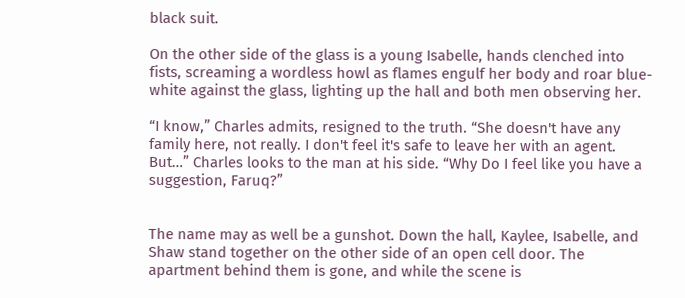black suit.

On the other side of the glass is a young Isabelle, hands clenched into fists, screaming a wordless howl as flames engulf her body and roar blue-white against the glass, lighting up the hall and both men observing her.

“I know,” Charles admits, resigned to the truth. “She doesn't have any family here, not really. I don't feel it's safe to leave her with an agent. But…” Charles looks to the man at his side. “Why Do I feel like you have a suggestion, Faruq?”


The name may as well be a gunshot. Down the hall, Kaylee, Isabelle, and Shaw stand together on the other side of an open cell door. The apartment behind them is gone, and while the scene is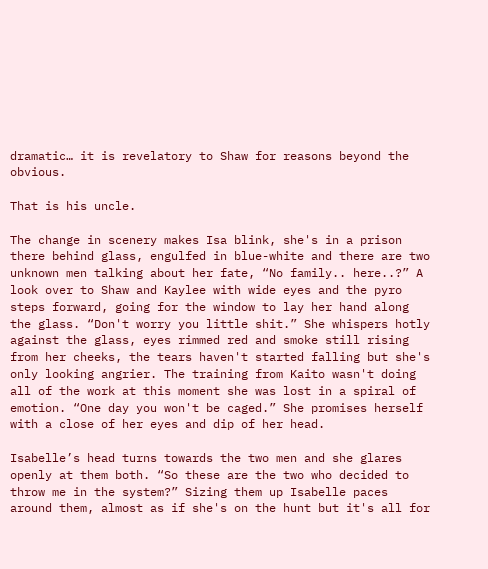dramatic… it is revelatory to Shaw for reasons beyond the obvious.

That is his uncle.

The change in scenery makes Isa blink, she's in a prison there behind glass, engulfed in blue-white and there are two unknown men talking about her fate, “No family.. here..?” A look over to Shaw and Kaylee with wide eyes and the pyro steps forward, going for the window to lay her hand along the glass. “Don't worry you little shit.” She whispers hotly against the glass, eyes rimmed red and smoke still rising from her cheeks, the tears haven't started falling but she's only looking angrier. The training from Kaito wasn't doing all of the work at this moment she was lost in a spiral of emotion. “One day you won't be caged.” She promises herself with a close of her eyes and dip of her head.

Isabelle’s head turns towards the two men and she glares openly at them both. “So these are the two who decided to throw me in the system?” Sizing them up Isabelle paces around them, almost as if she's on the hunt but it's all for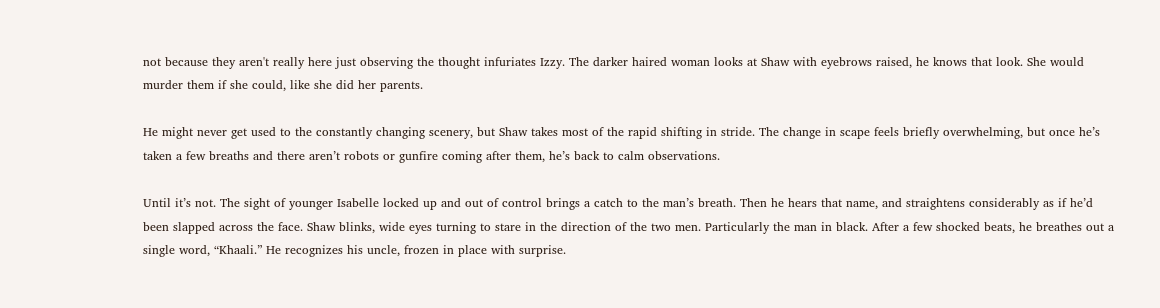not because they aren't really here just observing the thought infuriates Izzy. The darker haired woman looks at Shaw with eyebrows raised, he knows that look. She would murder them if she could, like she did her parents.

He might never get used to the constantly changing scenery, but Shaw takes most of the rapid shifting in stride. The change in scape feels briefly overwhelming, but once he’s taken a few breaths and there aren’t robots or gunfire coming after them, he’s back to calm observations.

Until it’s not. The sight of younger Isabelle locked up and out of control brings a catch to the man’s breath. Then he hears that name, and straightens considerably as if he’d been slapped across the face. Shaw blinks, wide eyes turning to stare in the direction of the two men. Particularly the man in black. After a few shocked beats, he breathes out a single word, “Khaali.” He recognizes his uncle, frozen in place with surprise.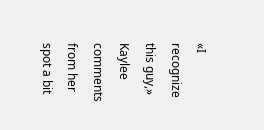«I recognize this guy,» Kaylee comments from her spot a bit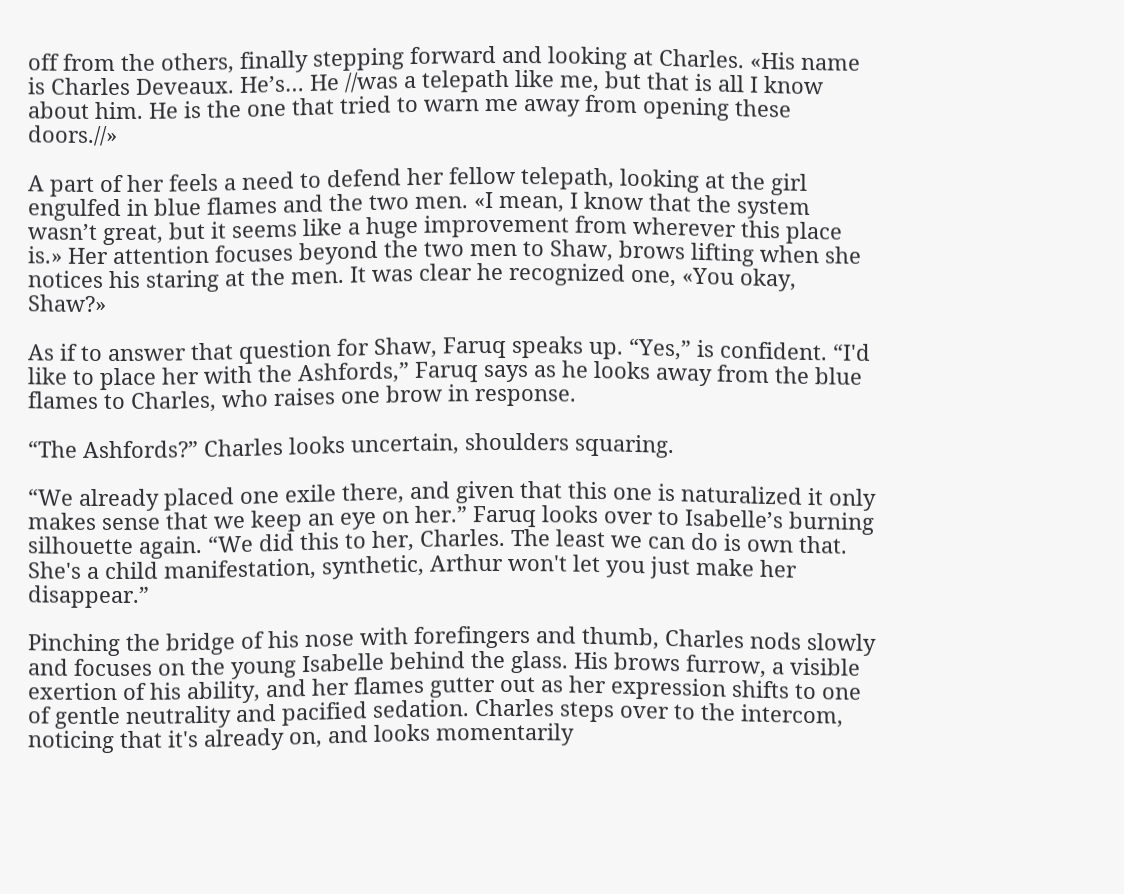off from the others, finally stepping forward and looking at Charles. «His name is Charles Deveaux. He’s… He //was a telepath like me, but that is all I know about him. He is the one that tried to warn me away from opening these doors.//»

A part of her feels a need to defend her fellow telepath, looking at the girl engulfed in blue flames and the two men. «I mean, I know that the system wasn’t great, but it seems like a huge improvement from wherever this place is.» Her attention focuses beyond the two men to Shaw, brows lifting when she notices his staring at the men. It was clear he recognized one, «You okay, Shaw?»

As if to answer that question for Shaw, Faruq speaks up. “Yes,” is confident. “I'd like to place her with the Ashfords,” Faruq says as he looks away from the blue flames to Charles, who raises one brow in response.

“The Ashfords?” Charles looks uncertain, shoulders squaring.

“We already placed one exile there, and given that this one is naturalized it only makes sense that we keep an eye on her.” Faruq looks over to Isabelle’s burning silhouette again. “We did this to her, Charles. The least we can do is own that. She's a child manifestation, synthetic, Arthur won't let you just make her disappear.”

Pinching the bridge of his nose with forefingers and thumb, Charles nods slowly and focuses on the young Isabelle behind the glass. His brows furrow, a visible exertion of his ability, and her flames gutter out as her expression shifts to one of gentle neutrality and pacified sedation. Charles steps over to the intercom, noticing that it's already on, and looks momentarily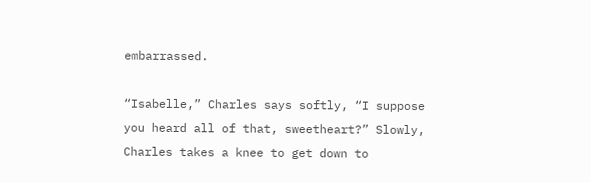embarrassed.

“Isabelle,” Charles says softly, “I suppose you heard all of that, sweetheart?” Slowly, Charles takes a knee to get down to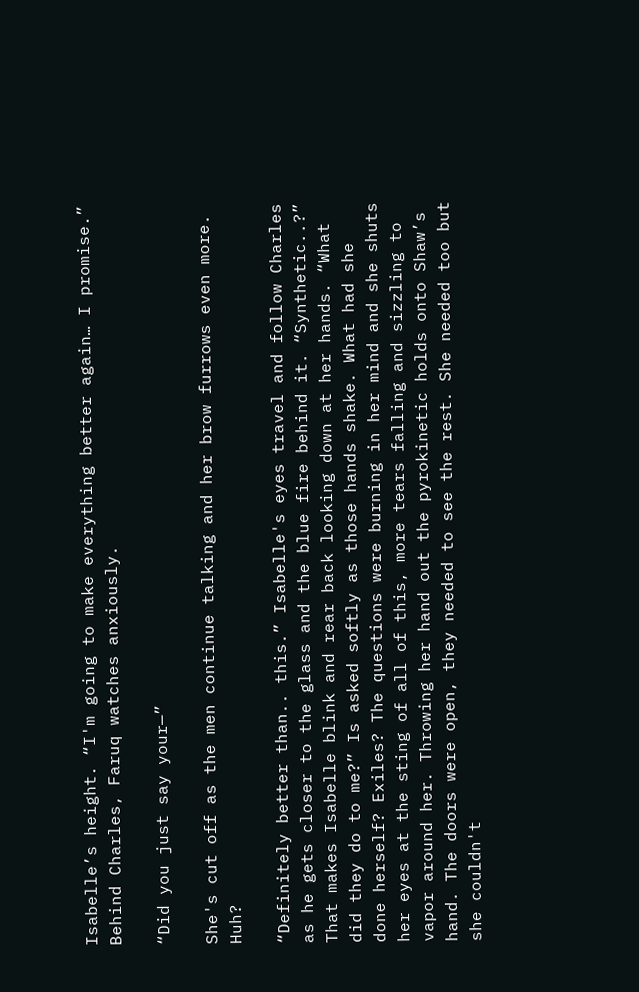Isabelle’s height. “I'm going to make everything better again… I promise.” Behind Charles, Faruq watches anxiously.

“Did you just say your—”

She's cut off as the men continue talking and her brow furrows even more. Huh?

“Definitely better than.. this.” Isabelle's eyes travel and follow Charles as he gets closer to the glass and the blue fire behind it. “Synthetic..?” That makes Isabelle blink and rear back looking down at her hands. “What did they do to me?” Is asked softly as those hands shake. What had she done herself? Exiles? The questions were burning in her mind and she shuts her eyes at the sting of all of this, more tears falling and sizzling to vapor around her. Throwing her hand out the pyrokinetic holds onto Shaw’s hand. The doors were open, they needed to see the rest. She needed too but she couldn't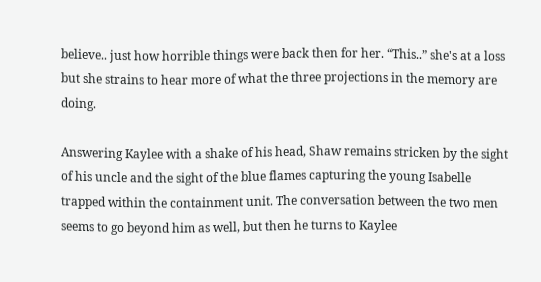believe.. just how horrible things were back then for her. “This..” she's at a loss but she strains to hear more of what the three projections in the memory are doing.

Answering Kaylee with a shake of his head, Shaw remains stricken by the sight of his uncle and the sight of the blue flames capturing the young Isabelle trapped within the containment unit. The conversation between the two men seems to go beyond him as well, but then he turns to Kaylee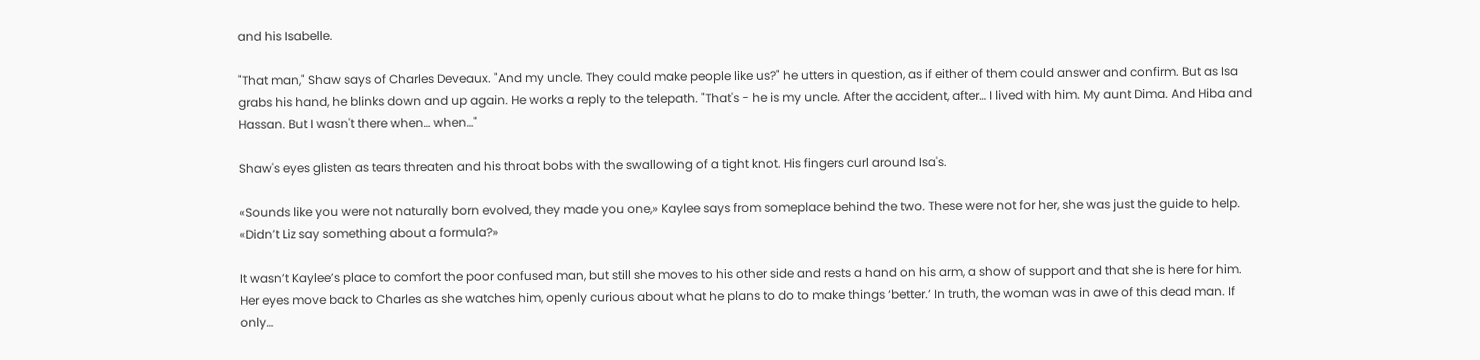and his Isabelle.

"That man," Shaw says of Charles Deveaux. "And my uncle. They could make people like us?" he utters in question, as if either of them could answer and confirm. But as Isa grabs his hand, he blinks down and up again. He works a reply to the telepath. "That's - he is my uncle. After the accident, after… I lived with him. My aunt Dima. And Hiba and Hassan. But I wasn't there when… when…"

Shaw's eyes glisten as tears threaten and his throat bobs with the swallowing of a tight knot. His fingers curl around Isa's.

«Sounds like you were not naturally born evolved, they made you one,» Kaylee says from someplace behind the two. These were not for her, she was just the guide to help. «Didn’t Liz say something about a formula?»

It wasn’t Kaylee’s place to comfort the poor confused man, but still she moves to his other side and rests a hand on his arm, a show of support and that she is here for him. Her eyes move back to Charles as she watches him, openly curious about what he plans to do to make things ‘better.’ In truth, the woman was in awe of this dead man. If only…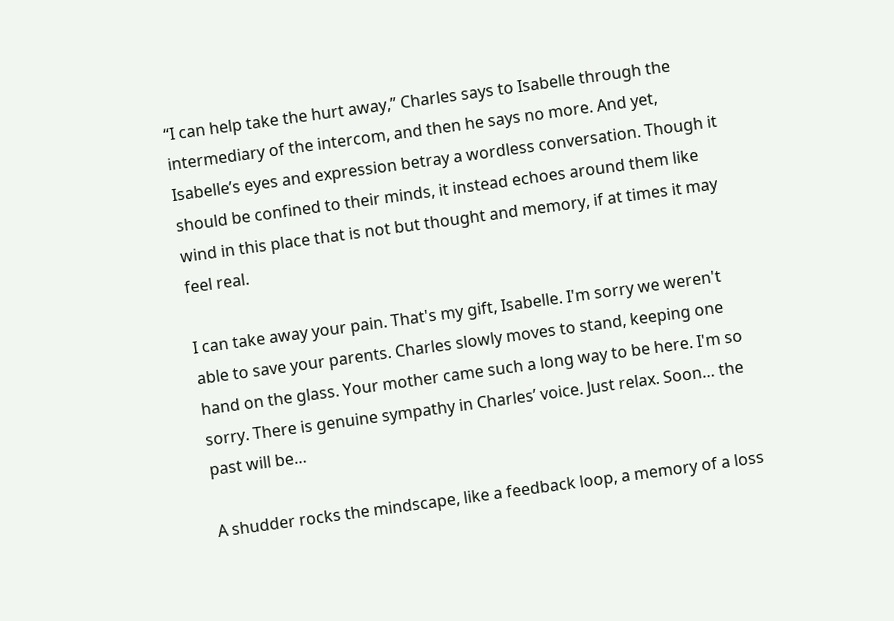“I can help take the hurt away,” Charles says to Isabelle through the intermediary of the intercom, and then he says no more. And yet, Isabelle’s eyes and expression betray a wordless conversation. Though it should be confined to their minds, it instead echoes around them like wind in this place that is not but thought and memory, if at times it may feel real.

I can take away your pain. That's my gift, Isabelle. I'm sorry we weren't able to save your parents. Charles slowly moves to stand, keeping one hand on the glass. Your mother came such a long way to be here. I'm so sorry. There is genuine sympathy in Charles’ voice. Just relax. Soon… the past will be…

A shudder rocks the mindscape, like a feedback loop, a memory of a loss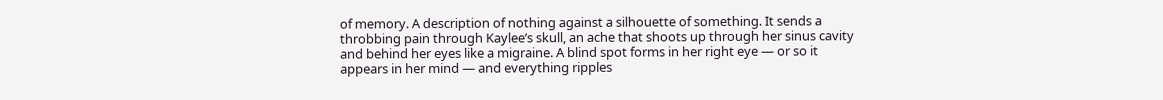of memory. A description of nothing against a silhouette of something. It sends a throbbing pain through Kaylee’s skull, an ache that shoots up through her sinus cavity and behind her eyes like a migraine. A blind spot forms in her right eye — or so it appears in her mind — and everything ripples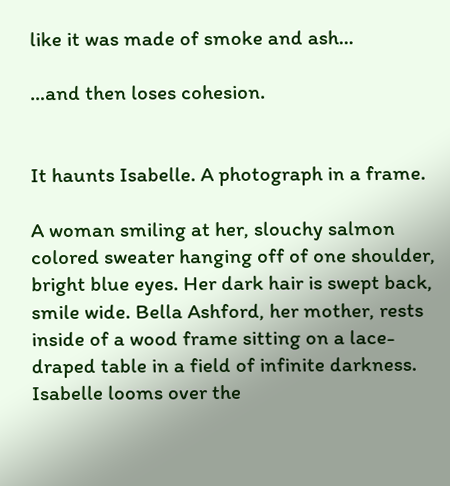like it was made of smoke and ash…

…and then loses cohesion.


It haunts Isabelle. A photograph in a frame.

A woman smiling at her, slouchy salmon colored sweater hanging off of one shoulder, bright blue eyes. Her dark hair is swept back, smile wide. Bella Ashford, her mother, rests inside of a wood frame sitting on a lace-draped table in a field of infinite darkness. Isabelle looms over the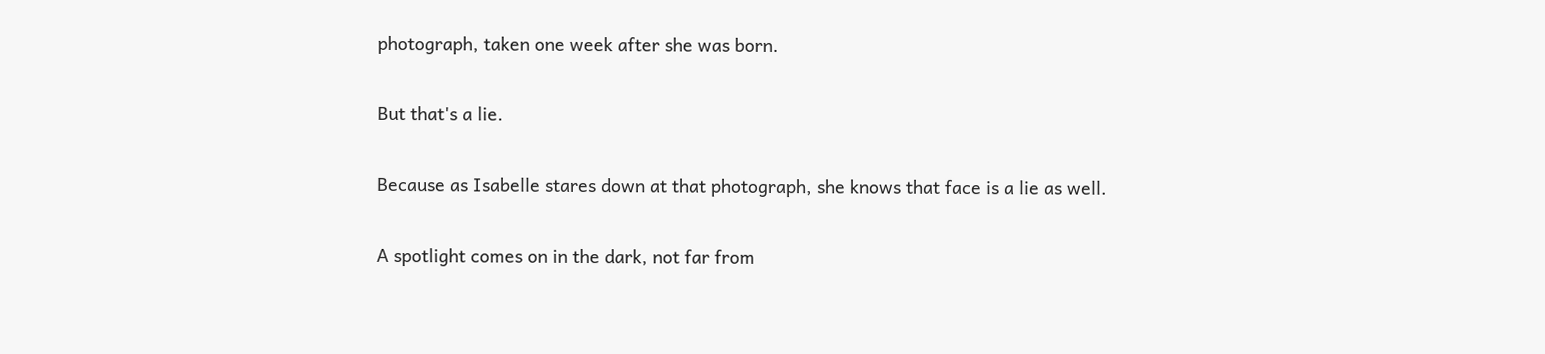photograph, taken one week after she was born.

But that's a lie.

Because as Isabelle stares down at that photograph, she knows that face is a lie as well.

A spotlight comes on in the dark, not far from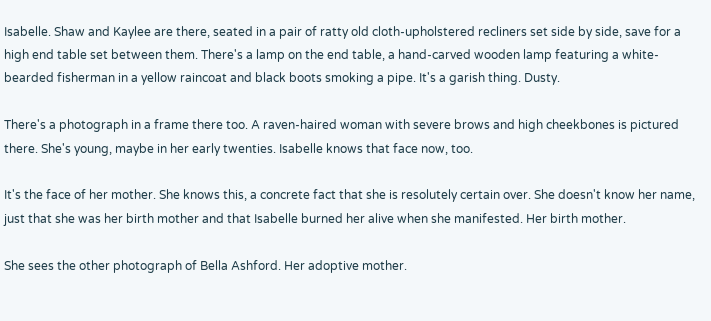Isabelle. Shaw and Kaylee are there, seated in a pair of ratty old cloth-upholstered recliners set side by side, save for a high end table set between them. There's a lamp on the end table, a hand-carved wooden lamp featuring a white-bearded fisherman in a yellow raincoat and black boots smoking a pipe. It's a garish thing. Dusty.

There's a photograph in a frame there too. A raven-haired woman with severe brows and high cheekbones is pictured there. She's young, maybe in her early twenties. Isabelle knows that face now, too.

It's the face of her mother. She knows this, a concrete fact that she is resolutely certain over. She doesn't know her name, just that she was her birth mother and that Isabelle burned her alive when she manifested. Her birth mother.

She sees the other photograph of Bella Ashford. Her adoptive mother.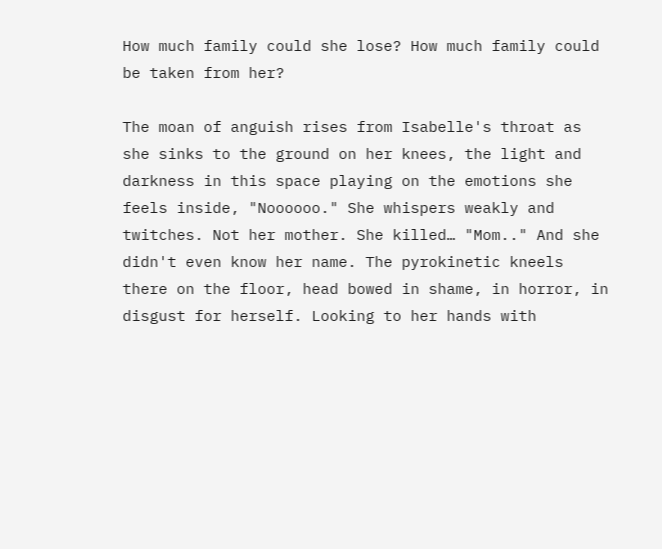How much family could she lose? How much family could be taken from her?

The moan of anguish rises from Isabelle's throat as she sinks to the ground on her knees, the light and darkness in this space playing on the emotions she feels inside, "Noooooo." She whispers weakly and twitches. Not her mother. She killed… "Mom.." And she didn't even know her name. The pyrokinetic kneels there on the floor, head bowed in shame, in horror, in disgust for herself. Looking to her hands with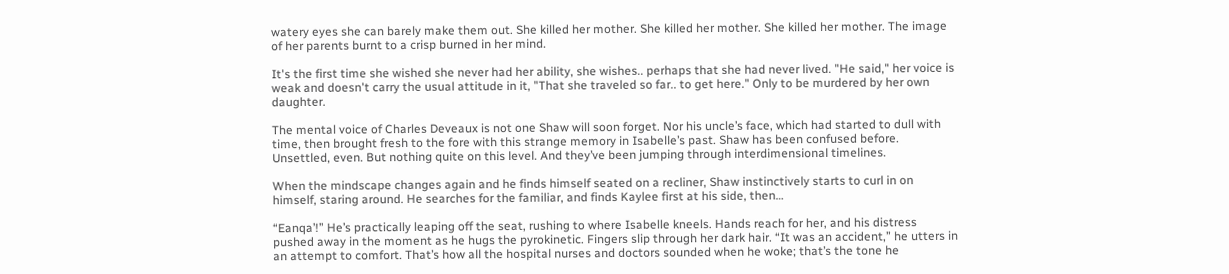watery eyes she can barely make them out. She killed her mother. She killed her mother. She killed her mother. The image of her parents burnt to a crisp burned in her mind.

It's the first time she wished she never had her ability, she wishes.. perhaps that she had never lived. "He said," her voice is weak and doesn't carry the usual attitude in it, "That she traveled so far.. to get here." Only to be murdered by her own daughter.

The mental voice of Charles Deveaux is not one Shaw will soon forget. Nor his uncle’s face, which had started to dull with time, then brought fresh to the fore with this strange memory in Isabelle’s past. Shaw has been confused before. Unsettled, even. But nothing quite on this level. And they’ve been jumping through interdimensional timelines.

When the mindscape changes again and he finds himself seated on a recliner, Shaw instinctively starts to curl in on himself, staring around. He searches for the familiar, and finds Kaylee first at his side, then…

“Eanqa’!” He’s practically leaping off the seat, rushing to where Isabelle kneels. Hands reach for her, and his distress pushed away in the moment as he hugs the pyrokinetic. Fingers slip through her dark hair. “It was an accident,” he utters in an attempt to comfort. That’s how all the hospital nurses and doctors sounded when he woke; that’s the tone he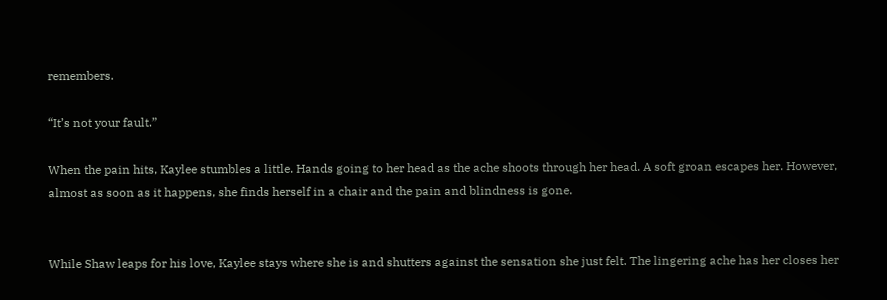remembers.

“It’s not your fault.”

When the pain hits, Kaylee stumbles a little. Hands going to her head as the ache shoots through her head. A soft groan escapes her. However, almost as soon as it happens, she finds herself in a chair and the pain and blindness is gone.


While Shaw leaps for his love, Kaylee stays where she is and shutters against the sensation she just felt. The lingering ache has her closes her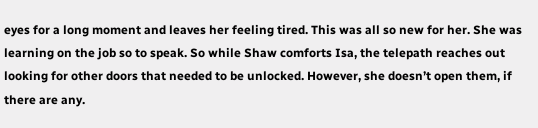eyes for a long moment and leaves her feeling tired. This was all so new for her. She was learning on the job so to speak. So while Shaw comforts Isa, the telepath reaches out looking for other doors that needed to be unlocked. However, she doesn’t open them, if there are any.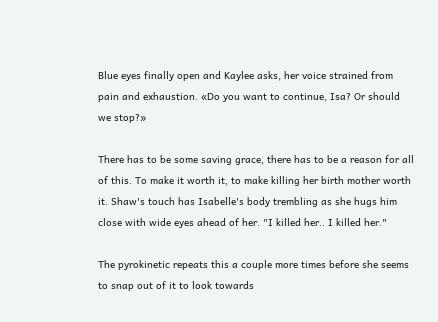Blue eyes finally open and Kaylee asks, her voice strained from pain and exhaustion. «Do you want to continue, Isa? Or should we stop?»

There has to be some saving grace, there has to be a reason for all of this. To make it worth it, to make killing her birth mother worth it. Shaw's touch has Isabelle's body trembling as she hugs him close with wide eyes ahead of her. "I killed her.. I killed her."

The pyrokinetic repeats this a couple more times before she seems to snap out of it to look towards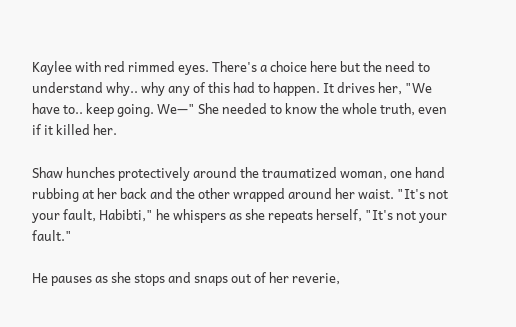Kaylee with red rimmed eyes. There's a choice here but the need to understand why.. why any of this had to happen. It drives her, "We have to.. keep going. We—" She needed to know the whole truth, even if it killed her.

Shaw hunches protectively around the traumatized woman, one hand rubbing at her back and the other wrapped around her waist. "It's not your fault, Habibti," he whispers as she repeats herself, "It's not your fault."

He pauses as she stops and snaps out of her reverie,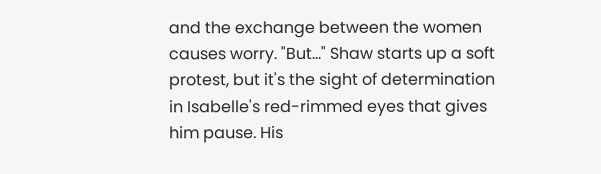and the exchange between the women causes worry. "But…" Shaw starts up a soft protest, but it's the sight of determination in Isabelle's red-rimmed eyes that gives him pause. His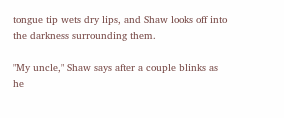tongue tip wets dry lips, and Shaw looks off into the darkness surrounding them.

"My uncle," Shaw says after a couple blinks as he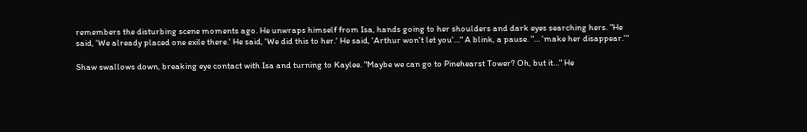remembers the disturbing scene moments ago. He unwraps himself from Isa, hands going to her shoulders and dark eyes searching hers. "He said, 'We already placed one exile there.' He said, 'We did this to her.' He said, 'Arthur won't let you'…" A blink, a pause. "… 'make her disappear.'"

Shaw swallows down, breaking eye contact with Isa and turning to Kaylee. "Maybe we can go to Pinehearst Tower? Oh, but it…" He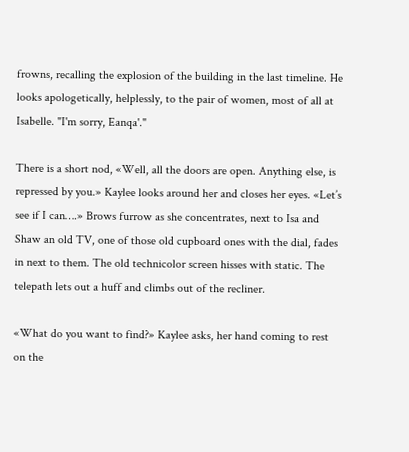frowns, recalling the explosion of the building in the last timeline. He looks apologetically, helplessly, to the pair of women, most of all at Isabelle. "I'm sorry, Eanqa'."

There is a short nod, «Well, all the doors are open. Anything else, is repressed by you.» Kaylee looks around her and closes her eyes. «Let’s see if I can….» Brows furrow as she concentrates, next to Isa and Shaw an old TV, one of those old cupboard ones with the dial, fades in next to them. The old technicolor screen hisses with static. The telepath lets out a huff and climbs out of the recliner.

«What do you want to find?» Kaylee asks, her hand coming to rest on the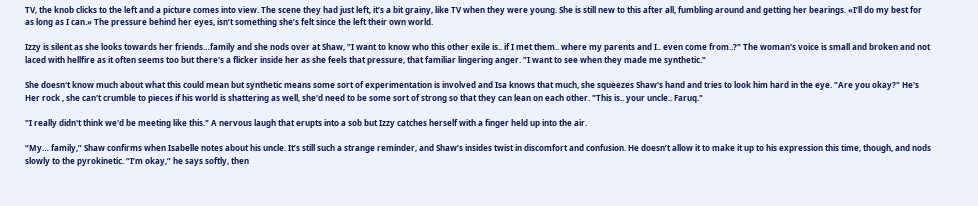TV, the knob clicks to the left and a picture comes into view. The scene they had just left, it’s a bit grainy, like TV when they were young. She is still new to this after all, fumbling around and getting her bearings. «I’ll do my best for as long as I can.» The pressure behind her eyes, isn’t something she’s felt since the left their own world.

Izzy is silent as she looks towards her friends…family and she nods over at Shaw, "I want to know who this other exile is.. if I met them.. where my parents and I.. even come from..?" The woman's voice is small and broken and not laced with hellfire as it often seems too but there's a flicker inside her as she feels that pressure, that familiar lingering anger. "I want to see when they made me synthetic."

She doesn't know much about what this could mean but synthetic means some sort of experimentation is involved and Isa knows that much, she squeezes Shaw's hand and tries to look him hard in the eye. "Are you okay?" He's Her rock , she can't crumble to pieces if his world is shattering as well, she'd need to be some sort of strong so that they can lean on each other. "This is.. your uncle.. Faruq."

"I really didn't think we'd be meeting like this." A nervous laugh that erupts into a sob but Izzy catches herself with a finger held up into the air.

“My… family,” Shaw confirms when Isabelle notes about his uncle. It’s still such a strange reminder, and Shaw’s insides twist in discomfort and confusion. He doesn’t allow it to make it up to his expression this time, though, and nods slowly to the pyrokinetic. “I’m okay,” he says softly, then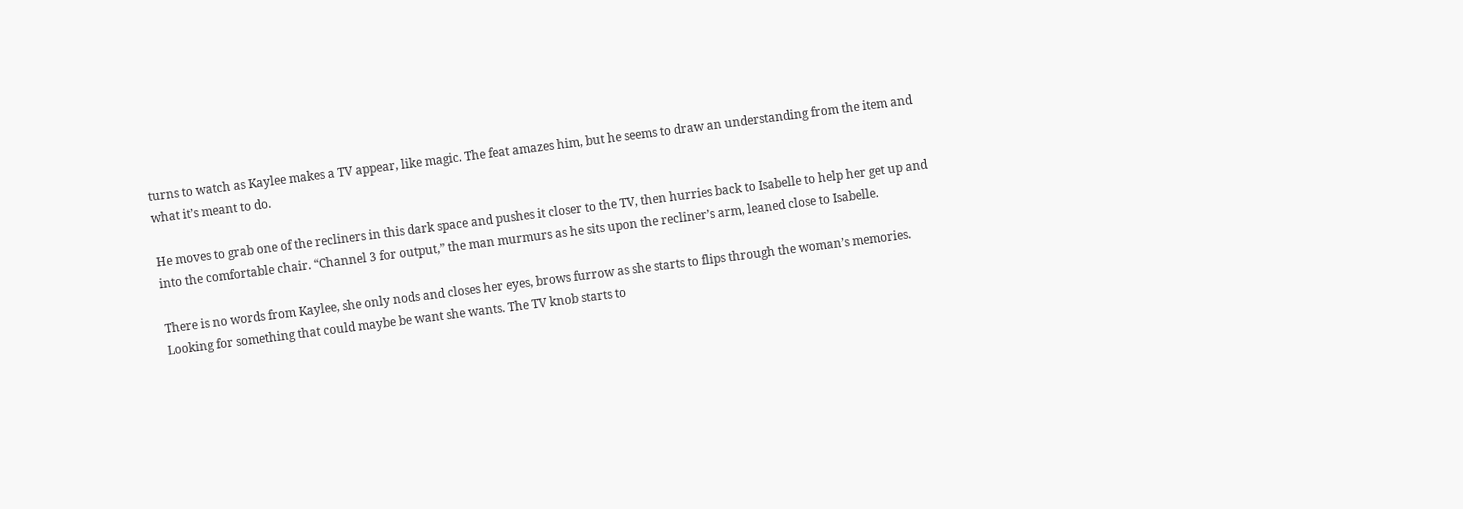turns to watch as Kaylee makes a TV appear, like magic. The feat amazes him, but he seems to draw an understanding from the item and what it’s meant to do.

He moves to grab one of the recliners in this dark space and pushes it closer to the TV, then hurries back to Isabelle to help her get up and into the comfortable chair. “Channel 3 for output,” the man murmurs as he sits upon the recliner’s arm, leaned close to Isabelle.

There is no words from Kaylee, she only nods and closes her eyes, brows furrow as she starts to flips through the woman’s memories. Looking for something that could maybe be want she wants. The TV knob starts to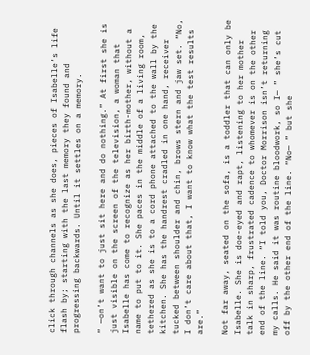click through channels as she does, pieces of Isabelle’s life flash by; starting with the last memory they found and progressing backwards. Until it settles on a memory.

“ —on’t want to just sit here and do nothing.” At first she is just visible on the screen of the television, a woman that Isabelle has come to recognize as her birth-mother, without a name to put to it. She paces in the middle of a living room, tethered as she is to a cord phone attached to the wall by the kitchen. She has the handrest cradled in one hand, receiver tucked between shoulder and chin, brows stern and jaw set. “No, I don’t care about that, I want to know what the test results are.”

Not far away, seated on the sofa, is a toddler that can only be Isabelle. She is doe-eyed and rapt, listening to her mother talk in sharp, frustrated cadence to whomever is on the other end of the line. “I told you, Doctor Morrison isn’t returning my calls. He said it was routine bloodwork, so I— ” she’s cut off by the other end of the line. “No— ” but she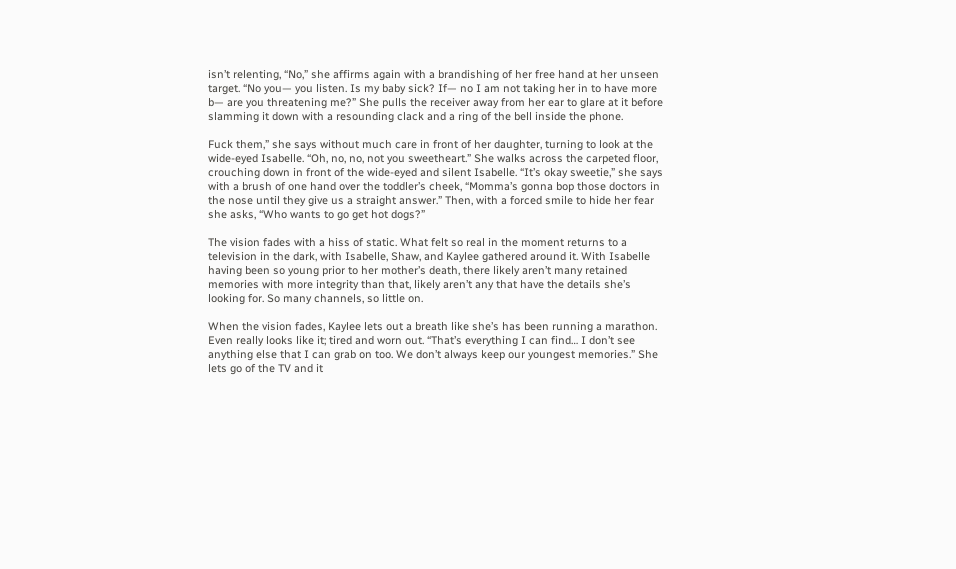isn’t relenting, “No,” she affirms again with a brandishing of her free hand at her unseen target. “No you— you listen. Is my baby sick? If— no I am not taking her in to have more b— are you threatening me?” She pulls the receiver away from her ear to glare at it before slamming it down with a resounding clack and a ring of the bell inside the phone.

Fuck them,” she says without much care in front of her daughter, turning to look at the wide-eyed Isabelle. “Oh, no, no, not you sweetheart.” She walks across the carpeted floor, crouching down in front of the wide-eyed and silent Isabelle. “It’s okay sweetie,” she says with a brush of one hand over the toddler’s cheek, “Momma’s gonna bop those doctors in the nose until they give us a straight answer.” Then, with a forced smile to hide her fear she asks, “Who wants to go get hot dogs?”

The vision fades with a hiss of static. What felt so real in the moment returns to a television in the dark, with Isabelle, Shaw, and Kaylee gathered around it. With Isabelle having been so young prior to her mother’s death, there likely aren’t many retained memories with more integrity than that, likely aren’t any that have the details she’s looking for. So many channels, so little on.

When the vision fades, Kaylee lets out a breath like she’s has been running a marathon. Even really looks like it; tired and worn out. “That’s everything I can find… I don’t see anything else that I can grab on too. We don’t always keep our youngest memories.” She lets go of the TV and it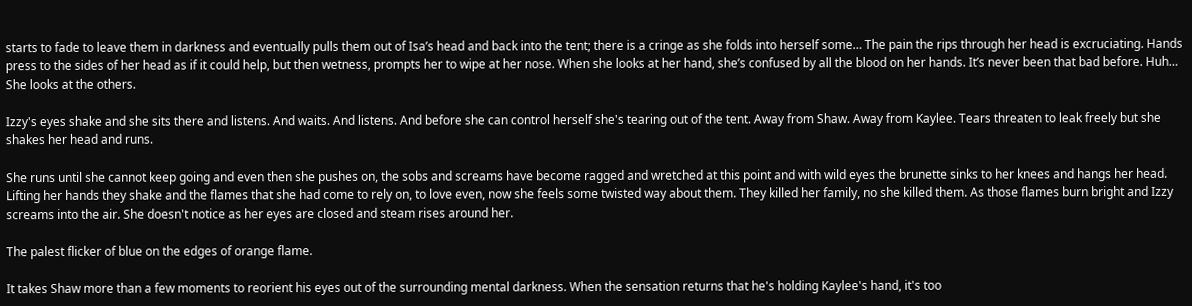starts to fade to leave them in darkness and eventually pulls them out of Isa’s head and back into the tent; there is a cringe as she folds into herself some… The pain the rips through her head is excruciating. Hands press to the sides of her head as if it could help, but then wetness, prompts her to wipe at her nose. When she looks at her hand, she’s confused by all the blood on her hands. It’s never been that bad before. Huh… She looks at the others.

Izzy's eyes shake and she sits there and listens. And waits. And listens. And before she can control herself she's tearing out of the tent. Away from Shaw. Away from Kaylee. Tears threaten to leak freely but she shakes her head and runs.

She runs until she cannot keep going and even then she pushes on, the sobs and screams have become ragged and wretched at this point and with wild eyes the brunette sinks to her knees and hangs her head. Lifting her hands they shake and the flames that she had come to rely on, to love even, now she feels some twisted way about them. They killed her family, no she killed them. As those flames burn bright and Izzy screams into the air. She doesn't notice as her eyes are closed and steam rises around her.

The palest flicker of blue on the edges of orange flame.

It takes Shaw more than a few moments to reorient his eyes out of the surrounding mental darkness. When the sensation returns that he's holding Kaylee's hand, it's too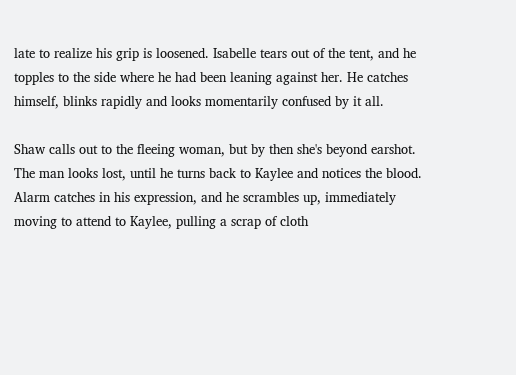late to realize his grip is loosened. Isabelle tears out of the tent, and he topples to the side where he had been leaning against her. He catches himself, blinks rapidly and looks momentarily confused by it all.

Shaw calls out to the fleeing woman, but by then she's beyond earshot. The man looks lost, until he turns back to Kaylee and notices the blood. Alarm catches in his expression, and he scrambles up, immediately moving to attend to Kaylee, pulling a scrap of cloth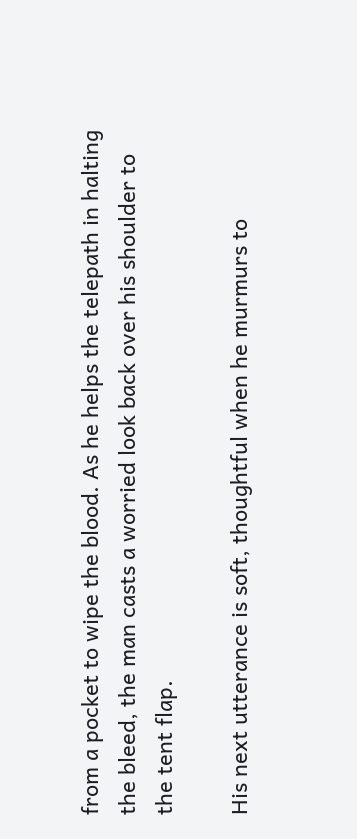from a pocket to wipe the blood. As he helps the telepath in halting the bleed, the man casts a worried look back over his shoulder to the tent flap.

His next utterance is soft, thoughtful when he murmurs to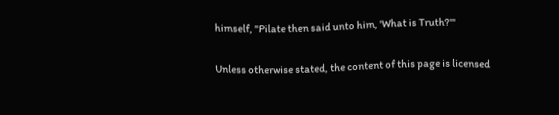himself, "Pilate then said unto him, 'What is Truth?'"

Unless otherwise stated, the content of this page is licensed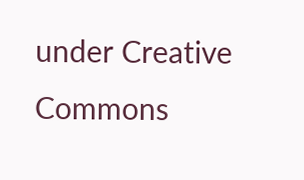under Creative Commons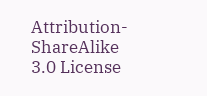Attribution-ShareAlike 3.0 License